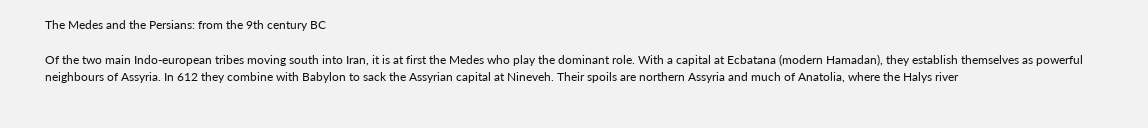The Medes and the Persians: from the 9th century BC

Of the two main Indo-european tribes moving south into Iran, it is at first the Medes who play the dominant role. With a capital at Ecbatana (modern Hamadan), they establish themselves as powerful neighbours of Assyria. In 612 they combine with Babylon to sack the Assyrian capital at Nineveh. Their spoils are northern Assyria and much of Anatolia, where the Halys river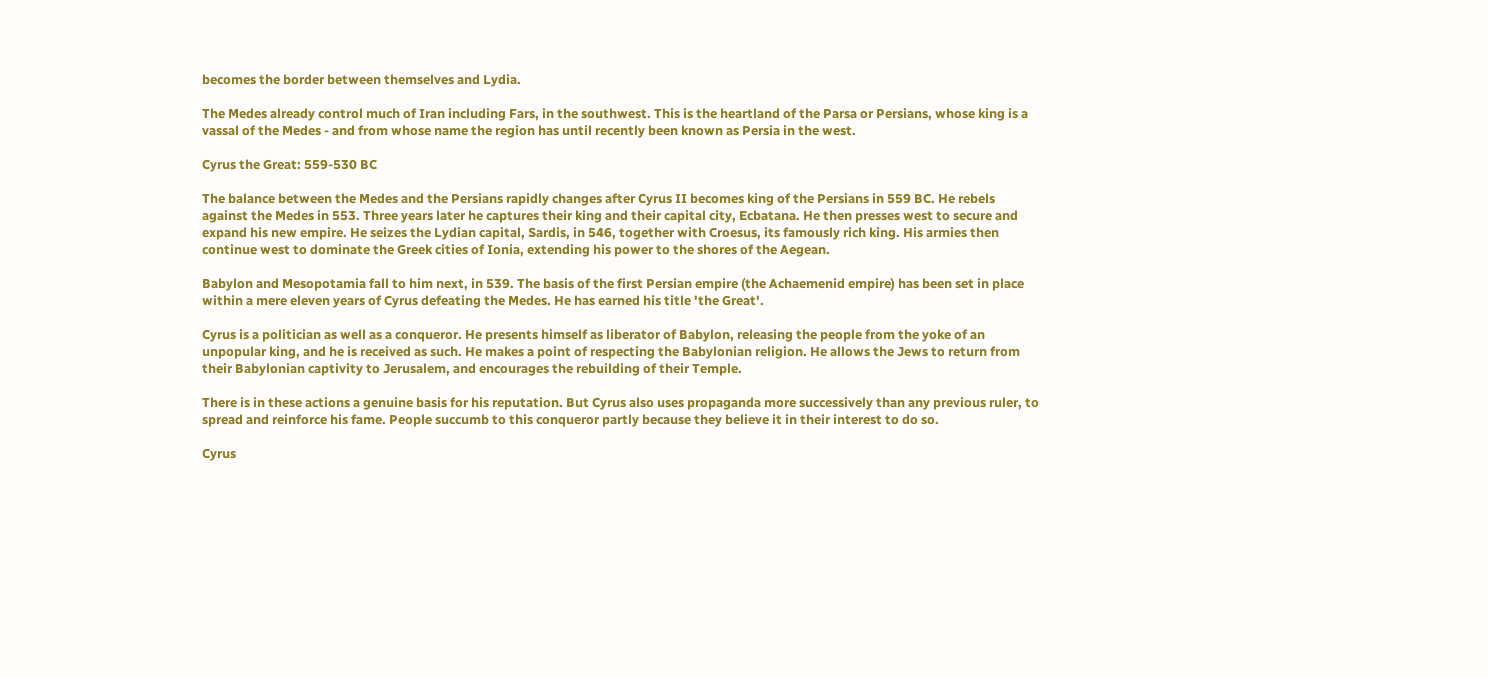becomes the border between themselves and Lydia.

The Medes already control much of Iran including Fars, in the southwest. This is the heartland of the Parsa or Persians, whose king is a vassal of the Medes - and from whose name the region has until recently been known as Persia in the west.

Cyrus the Great: 559-530 BC

The balance between the Medes and the Persians rapidly changes after Cyrus II becomes king of the Persians in 559 BC. He rebels against the Medes in 553. Three years later he captures their king and their capital city, Ecbatana. He then presses west to secure and expand his new empire. He seizes the Lydian capital, Sardis, in 546, together with Croesus, its famously rich king. His armies then continue west to dominate the Greek cities of Ionia, extending his power to the shores of the Aegean.

Babylon and Mesopotamia fall to him next, in 539. The basis of the first Persian empire (the Achaemenid empire) has been set in place within a mere eleven years of Cyrus defeating the Medes. He has earned his title 'the Great'.

Cyrus is a politician as well as a conqueror. He presents himself as liberator of Babylon, releasing the people from the yoke of an unpopular king, and he is received as such. He makes a point of respecting the Babylonian religion. He allows the Jews to return from their Babylonian captivity to Jerusalem, and encourages the rebuilding of their Temple.

There is in these actions a genuine basis for his reputation. But Cyrus also uses propaganda more successively than any previous ruler, to spread and reinforce his fame. People succumb to this conqueror partly because they believe it in their interest to do so.

Cyrus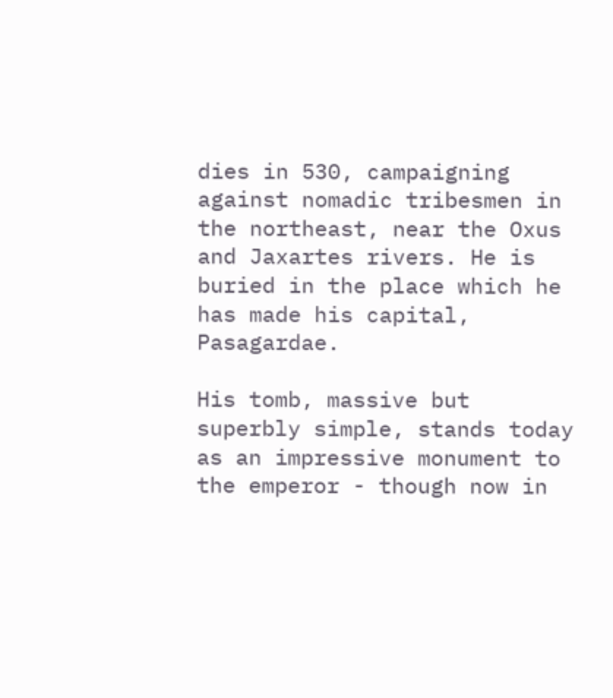dies in 530, campaigning against nomadic tribesmen in the northeast, near the Oxus and Jaxartes rivers. He is buried in the place which he has made his capital, Pasagardae.

His tomb, massive but superbly simple, stands today as an impressive monument to the emperor - though now in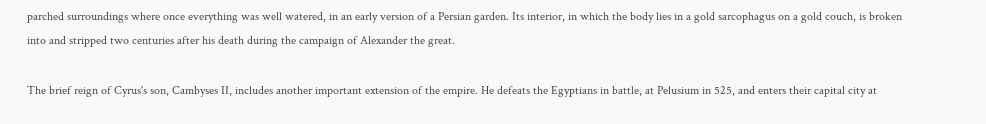parched surroundings where once everything was well watered, in an early version of a Persian garden. Its interior, in which the body lies in a gold sarcophagus on a gold couch, is broken into and stripped two centuries after his death during the campaign of Alexander the great.

The brief reign of Cyrus's son, Cambyses II, includes another important extension of the empire. He defeats the Egyptians in battle, at Pelusium in 525, and enters their capital city at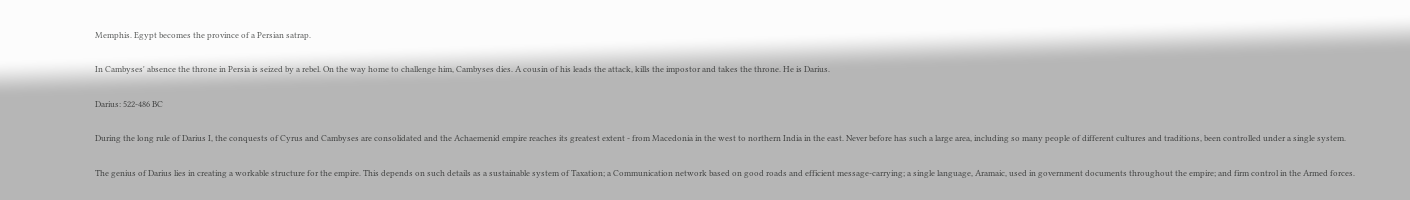Memphis. Egypt becomes the province of a Persian satrap.

In Cambyses' absence the throne in Persia is seized by a rebel. On the way home to challenge him, Cambyses dies. A cousin of his leads the attack, kills the impostor and takes the throne. He is Darius.

Darius: 522-486 BC

During the long rule of Darius I, the conquests of Cyrus and Cambyses are consolidated and the Achaemenid empire reaches its greatest extent - from Macedonia in the west to northern India in the east. Never before has such a large area, including so many people of different cultures and traditions, been controlled under a single system.

The genius of Darius lies in creating a workable structure for the empire. This depends on such details as a sustainable system of Taxation; a Communication network based on good roads and efficient message-carrying; a single language, Aramaic, used in government documents throughout the empire; and firm control in the Armed forces.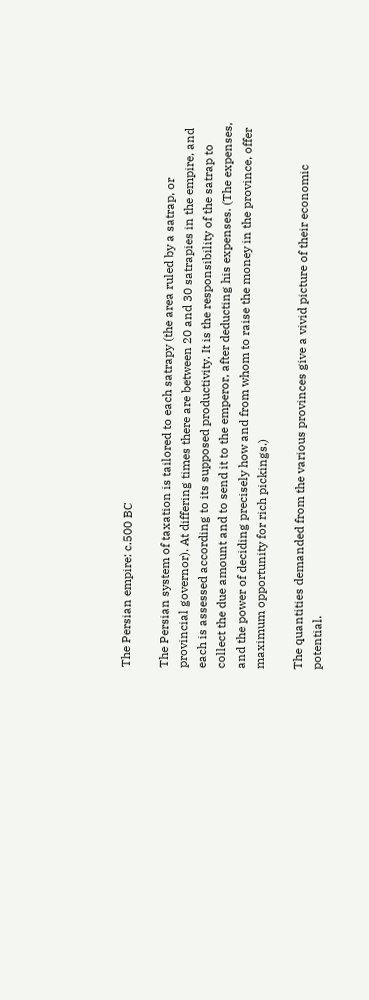The Persian empire: c.500 BC

The Persian system of taxation is tailored to each satrapy (the area ruled by a satrap, or provincial governor). At differing times there are between 20 and 30 satrapies in the empire, and each is assessed according to its supposed productivity. It is the responsibility of the satrap to collect the due amount and to send it to the emperor, after deducting his expenses. (The expenses, and the power of deciding precisely how and from whom to raise the money in the province, offer maximum opportunity for rich pickings.)

The quantities demanded from the various provinces give a vivid picture of their economic potential.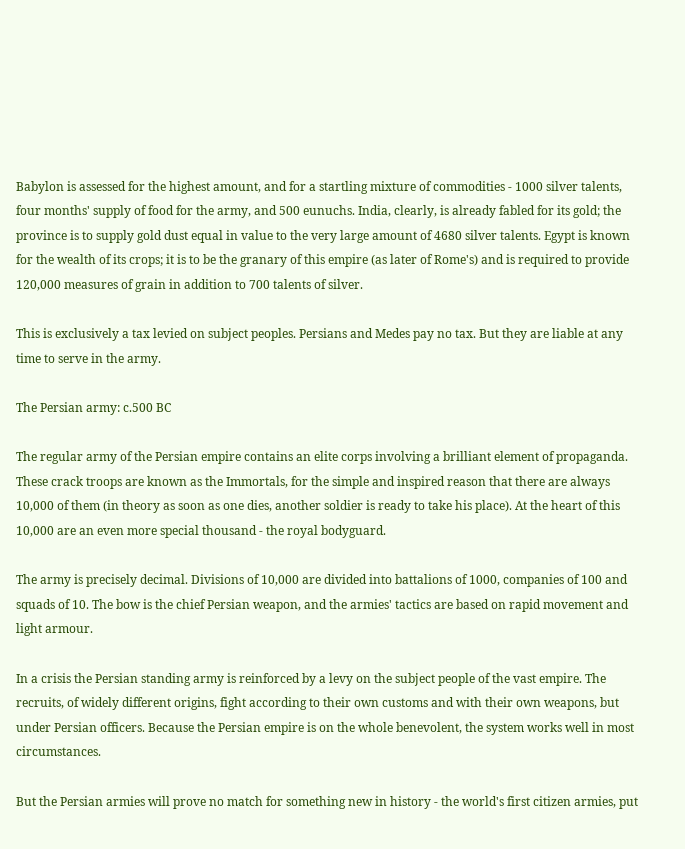Babylon is assessed for the highest amount, and for a startling mixture of commodities - 1000 silver talents, four months' supply of food for the army, and 500 eunuchs. India, clearly, is already fabled for its gold; the province is to supply gold dust equal in value to the very large amount of 4680 silver talents. Egypt is known for the wealth of its crops; it is to be the granary of this empire (as later of Rome's) and is required to provide 120,000 measures of grain in addition to 700 talents of silver.

This is exclusively a tax levied on subject peoples. Persians and Medes pay no tax. But they are liable at any time to serve in the army.

The Persian army: c.500 BC

The regular army of the Persian empire contains an elite corps involving a brilliant element of propaganda. These crack troops are known as the Immortals, for the simple and inspired reason that there are always 10,000 of them (in theory as soon as one dies, another soldier is ready to take his place). At the heart of this 10,000 are an even more special thousand - the royal bodyguard.

The army is precisely decimal. Divisions of 10,000 are divided into battalions of 1000, companies of 100 and squads of 10. The bow is the chief Persian weapon, and the armies' tactics are based on rapid movement and light armour.

In a crisis the Persian standing army is reinforced by a levy on the subject people of the vast empire. The recruits, of widely different origins, fight according to their own customs and with their own weapons, but under Persian officers. Because the Persian empire is on the whole benevolent, the system works well in most circumstances.

But the Persian armies will prove no match for something new in history - the world's first citizen armies, put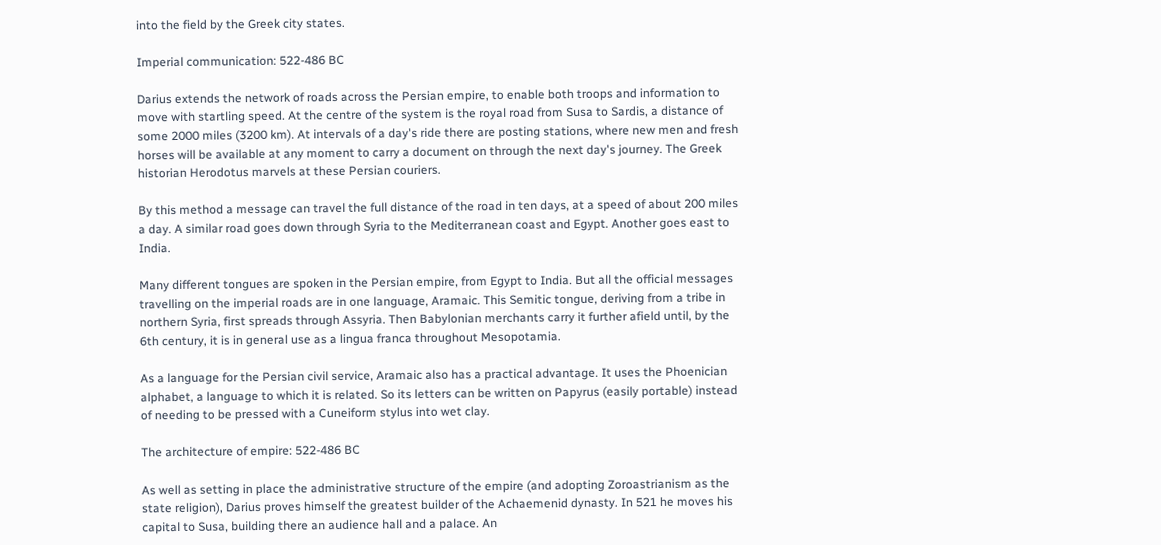into the field by the Greek city states.

Imperial communication: 522-486 BC

Darius extends the network of roads across the Persian empire, to enable both troops and information to move with startling speed. At the centre of the system is the royal road from Susa to Sardis, a distance of some 2000 miles (3200 km). At intervals of a day's ride there are posting stations, where new men and fresh horses will be available at any moment to carry a document on through the next day's journey. The Greek historian Herodotus marvels at these Persian couriers.

By this method a message can travel the full distance of the road in ten days, at a speed of about 200 miles a day. A similar road goes down through Syria to the Mediterranean coast and Egypt. Another goes east to India.

Many different tongues are spoken in the Persian empire, from Egypt to India. But all the official messages travelling on the imperial roads are in one language, Aramaic. This Semitic tongue, deriving from a tribe in northern Syria, first spreads through Assyria. Then Babylonian merchants carry it further afield until, by the 6th century, it is in general use as a lingua franca throughout Mesopotamia.

As a language for the Persian civil service, Aramaic also has a practical advantage. It uses the Phoenician alphabet, a language to which it is related. So its letters can be written on Papyrus (easily portable) instead of needing to be pressed with a Cuneiform stylus into wet clay.

The architecture of empire: 522-486 BC

As well as setting in place the administrative structure of the empire (and adopting Zoroastrianism as the state religion), Darius proves himself the greatest builder of the Achaemenid dynasty. In 521 he moves his capital to Susa, building there an audience hall and a palace. An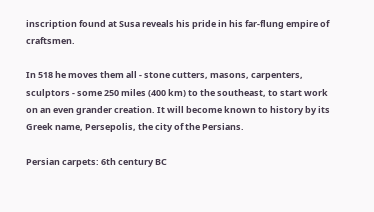inscription found at Susa reveals his pride in his far-flung empire of craftsmen.

In 518 he moves them all - stone cutters, masons, carpenters, sculptors - some 250 miles (400 km) to the southeast, to start work on an even grander creation. It will become known to history by its Greek name, Persepolis, the city of the Persians.

Persian carpets: 6th century BC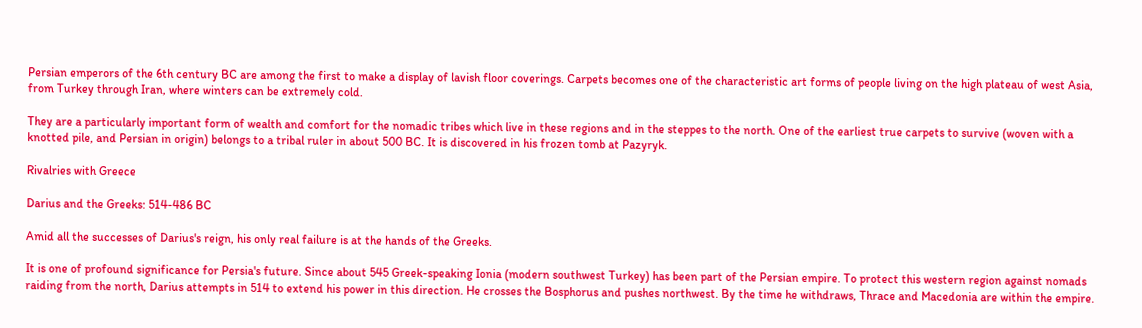Persian emperors of the 6th century BC are among the first to make a display of lavish floor coverings. Carpets becomes one of the characteristic art forms of people living on the high plateau of west Asia, from Turkey through Iran, where winters can be extremely cold.

They are a particularly important form of wealth and comfort for the nomadic tribes which live in these regions and in the steppes to the north. One of the earliest true carpets to survive (woven with a knotted pile, and Persian in origin) belongs to a tribal ruler in about 500 BC. It is discovered in his frozen tomb at Pazyryk.

Rivalries with Greece

Darius and the Greeks: 514-486 BC

Amid all the successes of Darius's reign, his only real failure is at the hands of the Greeks.

It is one of profound significance for Persia's future. Since about 545 Greek-speaking Ionia (modern southwest Turkey) has been part of the Persian empire. To protect this western region against nomads raiding from the north, Darius attempts in 514 to extend his power in this direction. He crosses the Bosphorus and pushes northwest. By the time he withdraws, Thrace and Macedonia are within the empire.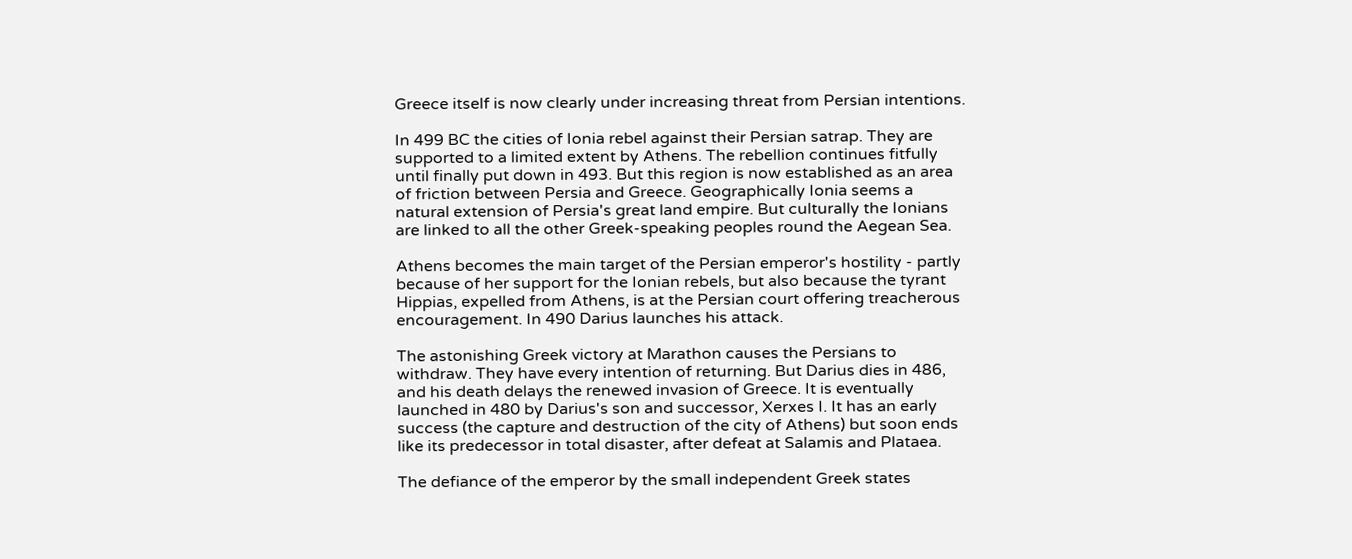Greece itself is now clearly under increasing threat from Persian intentions.

In 499 BC the cities of Ionia rebel against their Persian satrap. They are supported to a limited extent by Athens. The rebellion continues fitfully until finally put down in 493. But this region is now established as an area of friction between Persia and Greece. Geographically Ionia seems a natural extension of Persia's great land empire. But culturally the Ionians are linked to all the other Greek-speaking peoples round the Aegean Sea.

Athens becomes the main target of the Persian emperor's hostility - partly because of her support for the Ionian rebels, but also because the tyrant Hippias, expelled from Athens, is at the Persian court offering treacherous encouragement. In 490 Darius launches his attack.

The astonishing Greek victory at Marathon causes the Persians to withdraw. They have every intention of returning. But Darius dies in 486, and his death delays the renewed invasion of Greece. It is eventually launched in 480 by Darius's son and successor, Xerxes I. It has an early success (the capture and destruction of the city of Athens) but soon ends like its predecessor in total disaster, after defeat at Salamis and Plataea.

The defiance of the emperor by the small independent Greek states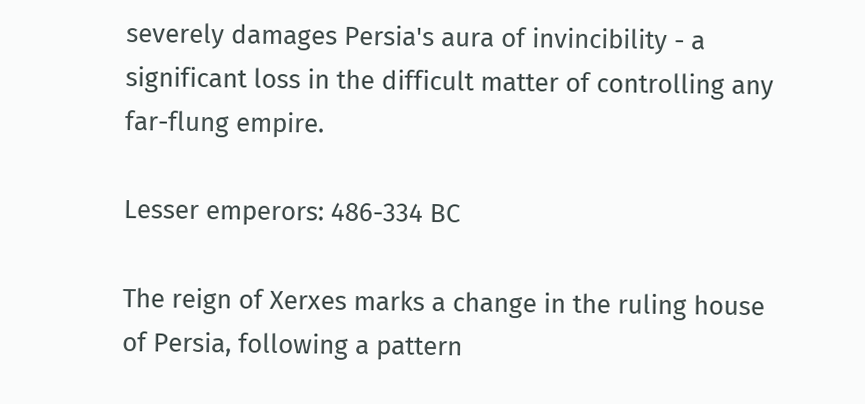severely damages Persia's aura of invincibility - a significant loss in the difficult matter of controlling any far-flung empire.

Lesser emperors: 486-334 BC

The reign of Xerxes marks a change in the ruling house of Persia, following a pattern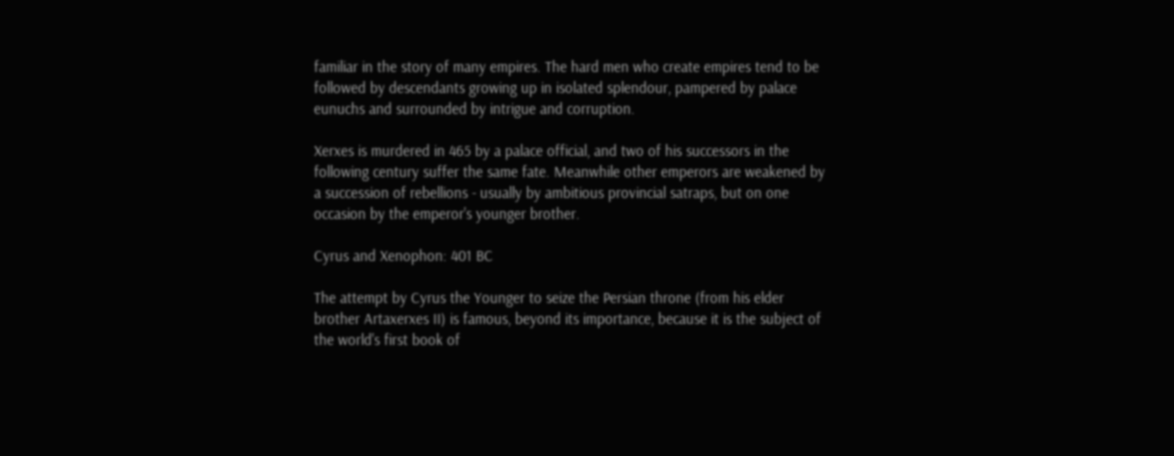familiar in the story of many empires. The hard men who create empires tend to be followed by descendants growing up in isolated splendour, pampered by palace eunuchs and surrounded by intrigue and corruption.

Xerxes is murdered in 465 by a palace official, and two of his successors in the following century suffer the same fate. Meanwhile other emperors are weakened by a succession of rebellions - usually by ambitious provincial satraps, but on one occasion by the emperor's younger brother.

Cyrus and Xenophon: 401 BC

The attempt by Cyrus the Younger to seize the Persian throne (from his elder brother Artaxerxes II) is famous, beyond its importance, because it is the subject of the world's first book of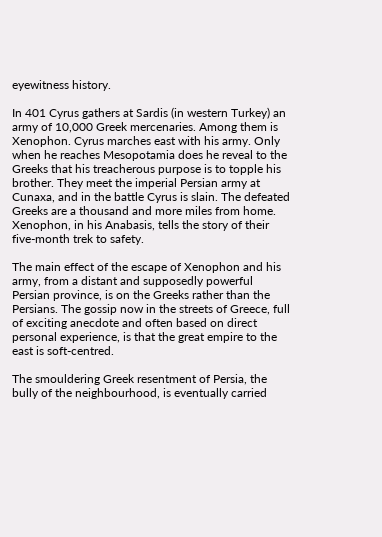eyewitness history.

In 401 Cyrus gathers at Sardis (in western Turkey) an army of 10,000 Greek mercenaries. Among them is Xenophon. Cyrus marches east with his army. Only when he reaches Mesopotamia does he reveal to the Greeks that his treacherous purpose is to topple his brother. They meet the imperial Persian army at Cunaxa, and in the battle Cyrus is slain. The defeated Greeks are a thousand and more miles from home. Xenophon, in his Anabasis, tells the story of their five-month trek to safety.

The main effect of the escape of Xenophon and his army, from a distant and supposedly powerful Persian province, is on the Greeks rather than the Persians. The gossip now in the streets of Greece, full of exciting anecdote and often based on direct personal experience, is that the great empire to the east is soft-centred.

The smouldering Greek resentment of Persia, the bully of the neighbourhood, is eventually carried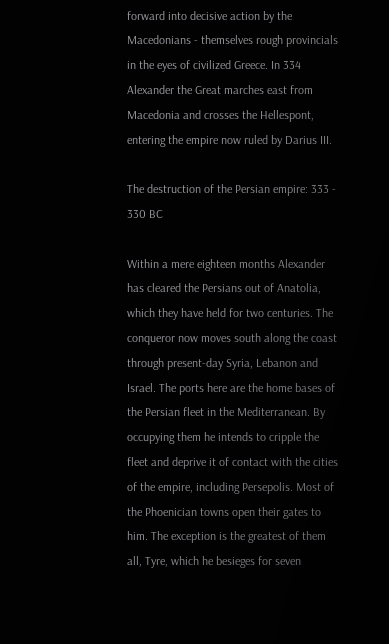forward into decisive action by the Macedonians - themselves rough provincials in the eyes of civilized Greece. In 334 Alexander the Great marches east from Macedonia and crosses the Hellespont, entering the empire now ruled by Darius III.

The destruction of the Persian empire: 333 - 330 BC

Within a mere eighteen months Alexander has cleared the Persians out of Anatolia, which they have held for two centuries. The conqueror now moves south along the coast through present-day Syria, Lebanon and Israel. The ports here are the home bases of the Persian fleet in the Mediterranean. By occupying them he intends to cripple the fleet and deprive it of contact with the cities of the empire, including Persepolis. Most of the Phoenician towns open their gates to him. The exception is the greatest of them all, Tyre, which he besieges for seven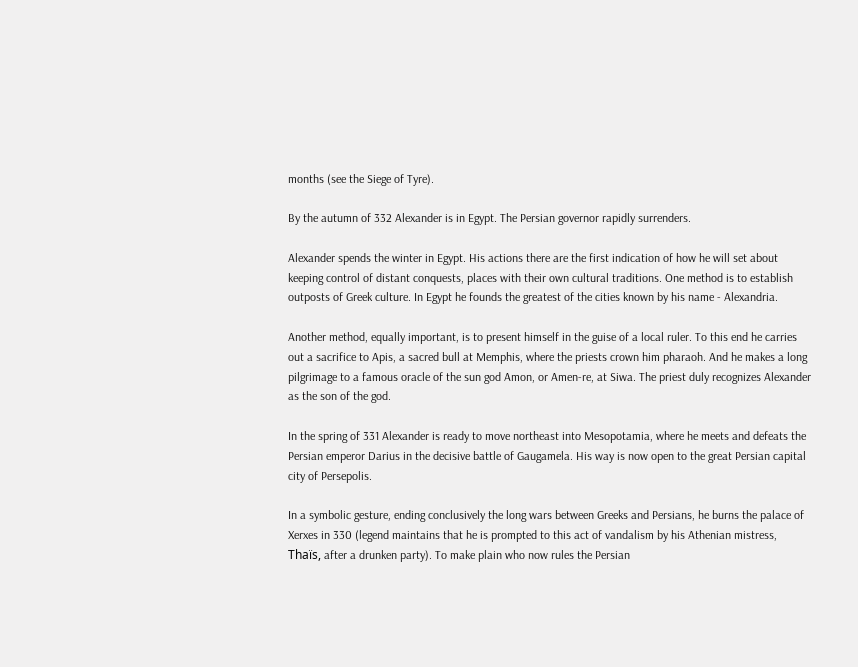months (see the Siege of Tyre).

By the autumn of 332 Alexander is in Egypt. The Persian governor rapidly surrenders.

Alexander spends the winter in Egypt. His actions there are the first indication of how he will set about keeping control of distant conquests, places with their own cultural traditions. One method is to establish outposts of Greek culture. In Egypt he founds the greatest of the cities known by his name - Alexandria.

Another method, equally important, is to present himself in the guise of a local ruler. To this end he carries out a sacrifice to Apis, a sacred bull at Memphis, where the priests crown him pharaoh. And he makes a long pilgrimage to a famous oracle of the sun god Amon, or Amen-re, at Siwa. The priest duly recognizes Alexander as the son of the god.

In the spring of 331 Alexander is ready to move northeast into Mesopotamia, where he meets and defeats the Persian emperor Darius in the decisive battle of Gaugamela. His way is now open to the great Persian capital city of Persepolis.

In a symbolic gesture, ending conclusively the long wars between Greeks and Persians, he burns the palace of Xerxes in 330 (legend maintains that he is prompted to this act of vandalism by his Athenian mistress, Thaïs, after a drunken party). To make plain who now rules the Persian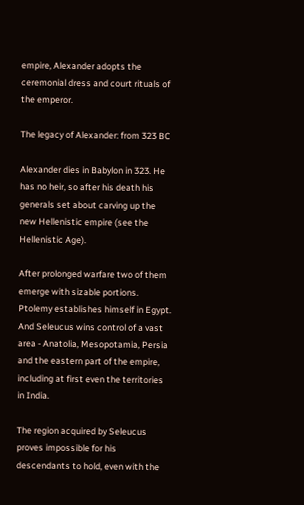empire, Alexander adopts the ceremonial dress and court rituals of the emperor.

The legacy of Alexander: from 323 BC

Alexander dies in Babylon in 323. He has no heir, so after his death his generals set about carving up the new Hellenistic empire (see the Hellenistic Age).

After prolonged warfare two of them emerge with sizable portions. Ptolemy establishes himself in Egypt. And Seleucus wins control of a vast area - Anatolia, Mesopotamia, Persia and the eastern part of the empire, including at first even the territories in India.

The region acquired by Seleucus proves impossible for his descendants to hold, even with the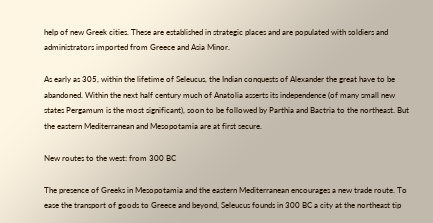help of new Greek cities. These are established in strategic places and are populated with soldiers and administrators imported from Greece and Asia Minor.

As early as 305, within the lifetime of Seleucus, the Indian conquests of Alexander the great have to be abandoned. Within the next half century much of Anatolia asserts its independence (of many small new states Pergamum is the most significant), soon to be followed by Parthia and Bactria to the northeast. But the eastern Mediterranean and Mesopotamia are at first secure.

New routes to the west: from 300 BC

The presence of Greeks in Mesopotamia and the eastern Mediterranean encourages a new trade route. To ease the transport of goods to Greece and beyond, Seleucus founds in 300 BC a city at the northeast tip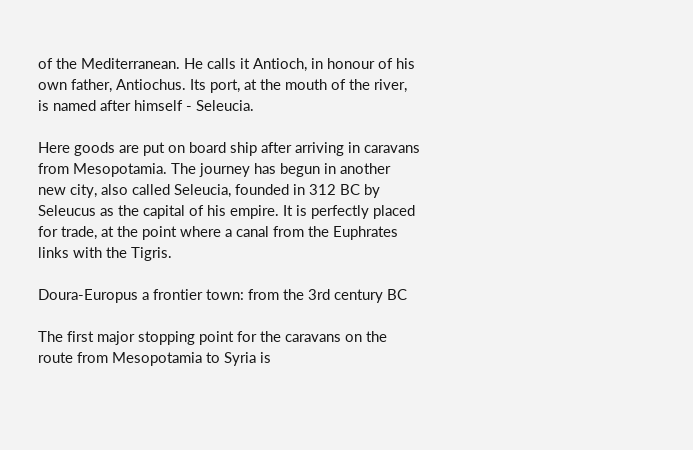of the Mediterranean. He calls it Antioch, in honour of his own father, Antiochus. Its port, at the mouth of the river, is named after himself - Seleucia.

Here goods are put on board ship after arriving in caravans from Mesopotamia. The journey has begun in another new city, also called Seleucia, founded in 312 BC by Seleucus as the capital of his empire. It is perfectly placed for trade, at the point where a canal from the Euphrates links with the Tigris.

Doura-Europus a frontier town: from the 3rd century BC

The first major stopping point for the caravans on the route from Mesopotamia to Syria is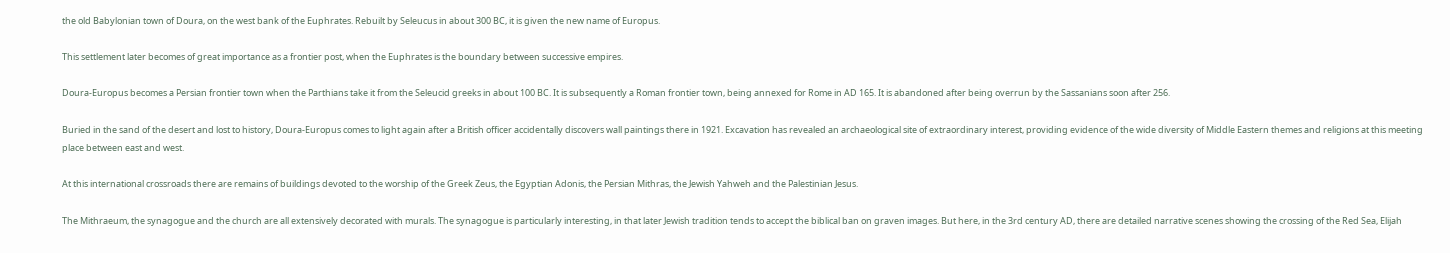the old Babylonian town of Doura, on the west bank of the Euphrates. Rebuilt by Seleucus in about 300 BC, it is given the new name of Europus.

This settlement later becomes of great importance as a frontier post, when the Euphrates is the boundary between successive empires.

Doura-Europus becomes a Persian frontier town when the Parthians take it from the Seleucid greeks in about 100 BC. It is subsequently a Roman frontier town, being annexed for Rome in AD 165. It is abandoned after being overrun by the Sassanians soon after 256.

Buried in the sand of the desert and lost to history, Doura-Europus comes to light again after a British officer accidentally discovers wall paintings there in 1921. Excavation has revealed an archaeological site of extraordinary interest, providing evidence of the wide diversity of Middle Eastern themes and religions at this meeting place between east and west.

At this international crossroads there are remains of buildings devoted to the worship of the Greek Zeus, the Egyptian Adonis, the Persian Mithras, the Jewish Yahweh and the Palestinian Jesus.

The Mithraeum, the synagogue and the church are all extensively decorated with murals. The synagogue is particularly interesting, in that later Jewish tradition tends to accept the biblical ban on graven images. But here, in the 3rd century AD, there are detailed narrative scenes showing the crossing of the Red Sea, Elijah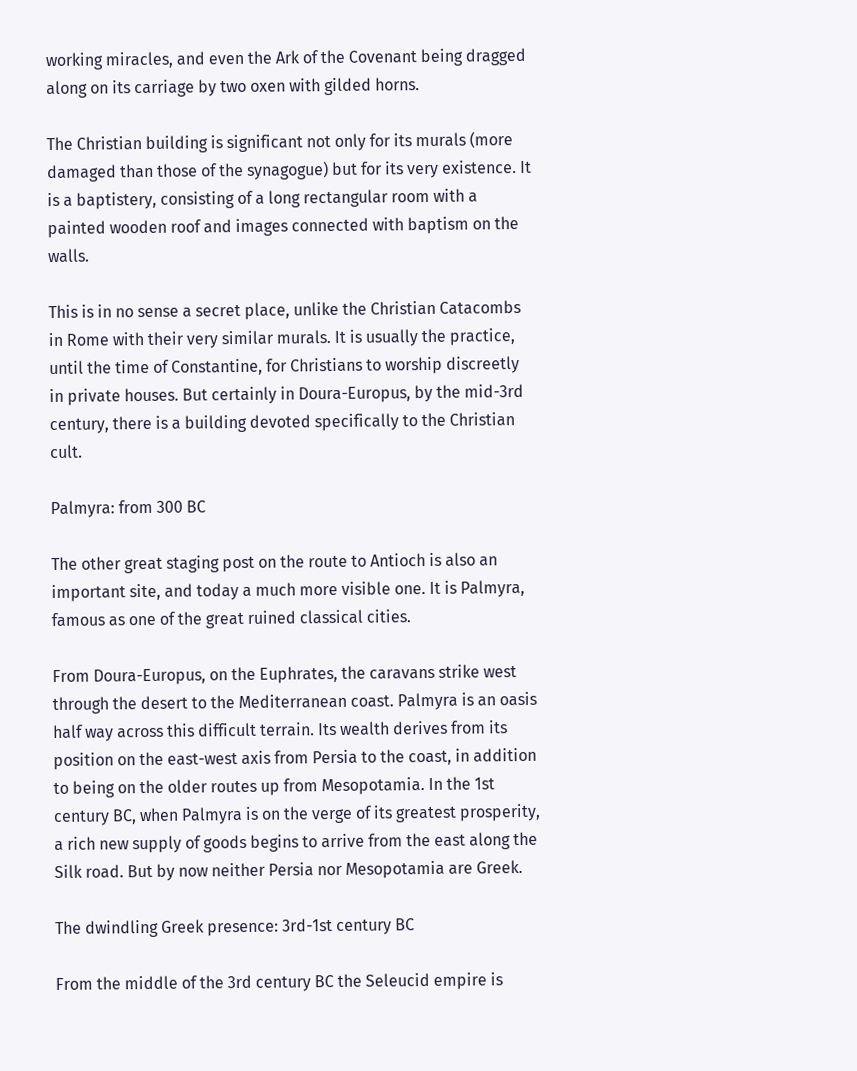working miracles, and even the Ark of the Covenant being dragged along on its carriage by two oxen with gilded horns.

The Christian building is significant not only for its murals (more damaged than those of the synagogue) but for its very existence. It is a baptistery, consisting of a long rectangular room with a painted wooden roof and images connected with baptism on the walls.

This is in no sense a secret place, unlike the Christian Catacombs in Rome with their very similar murals. It is usually the practice, until the time of Constantine, for Christians to worship discreetly in private houses. But certainly in Doura-Europus, by the mid-3rd century, there is a building devoted specifically to the Christian cult.

Palmyra: from 300 BC

The other great staging post on the route to Antioch is also an important site, and today a much more visible one. It is Palmyra, famous as one of the great ruined classical cities.

From Doura-Europus, on the Euphrates, the caravans strike west through the desert to the Mediterranean coast. Palmyra is an oasis half way across this difficult terrain. Its wealth derives from its position on the east-west axis from Persia to the coast, in addition to being on the older routes up from Mesopotamia. In the 1st century BC, when Palmyra is on the verge of its greatest prosperity, a rich new supply of goods begins to arrive from the east along the Silk road. But by now neither Persia nor Mesopotamia are Greek.

The dwindling Greek presence: 3rd-1st century BC

From the middle of the 3rd century BC the Seleucid empire is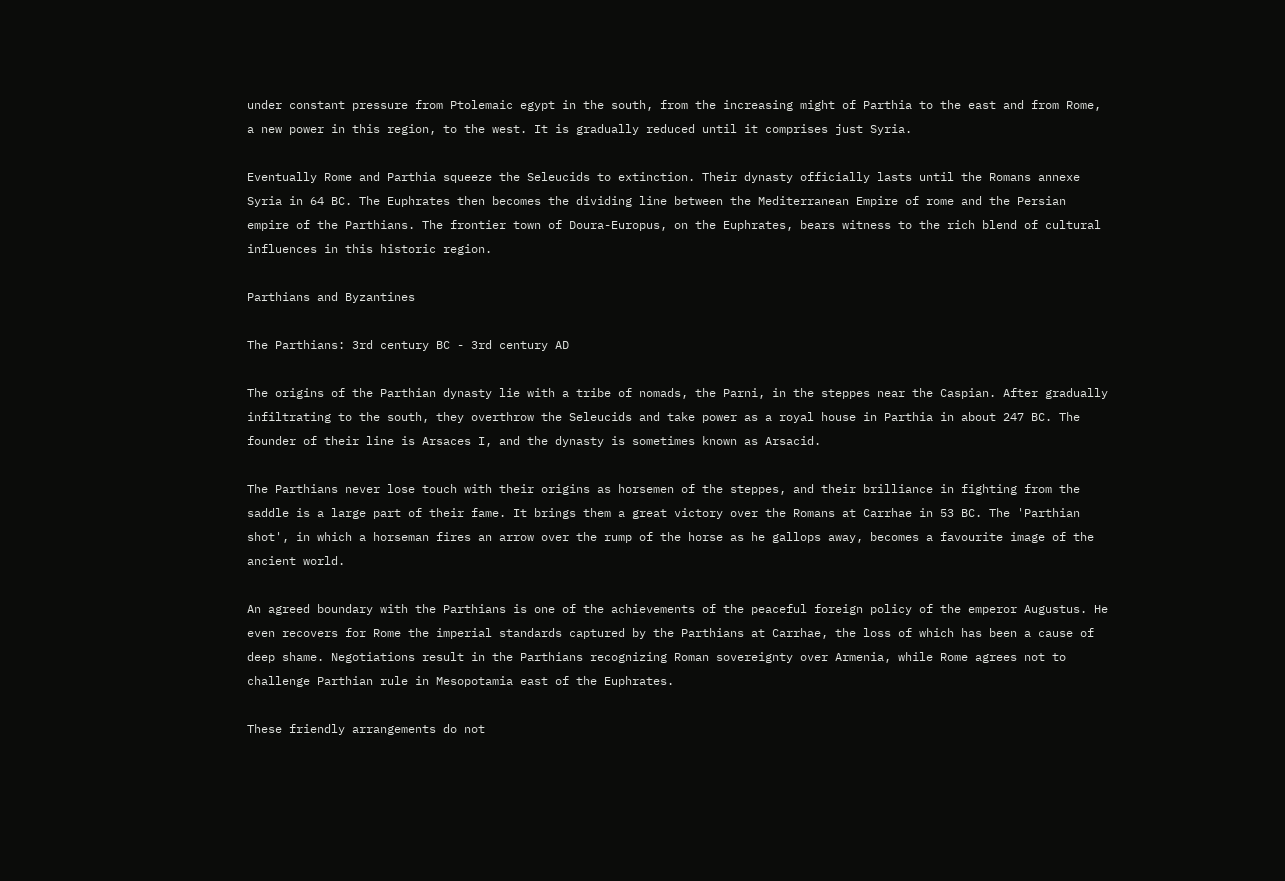under constant pressure from Ptolemaic egypt in the south, from the increasing might of Parthia to the east and from Rome, a new power in this region, to the west. It is gradually reduced until it comprises just Syria.

Eventually Rome and Parthia squeeze the Seleucids to extinction. Their dynasty officially lasts until the Romans annexe Syria in 64 BC. The Euphrates then becomes the dividing line between the Mediterranean Empire of rome and the Persian empire of the Parthians. The frontier town of Doura-Europus, on the Euphrates, bears witness to the rich blend of cultural influences in this historic region.

Parthians and Byzantines

The Parthians: 3rd century BC - 3rd century AD

The origins of the Parthian dynasty lie with a tribe of nomads, the Parni, in the steppes near the Caspian. After gradually infiltrating to the south, they overthrow the Seleucids and take power as a royal house in Parthia in about 247 BC. The founder of their line is Arsaces I, and the dynasty is sometimes known as Arsacid.

The Parthians never lose touch with their origins as horsemen of the steppes, and their brilliance in fighting from the saddle is a large part of their fame. It brings them a great victory over the Romans at Carrhae in 53 BC. The 'Parthian shot', in which a horseman fires an arrow over the rump of the horse as he gallops away, becomes a favourite image of the ancient world.

An agreed boundary with the Parthians is one of the achievements of the peaceful foreign policy of the emperor Augustus. He even recovers for Rome the imperial standards captured by the Parthians at Carrhae, the loss of which has been a cause of deep shame. Negotiations result in the Parthians recognizing Roman sovereignty over Armenia, while Rome agrees not to challenge Parthian rule in Mesopotamia east of the Euphrates.

These friendly arrangements do not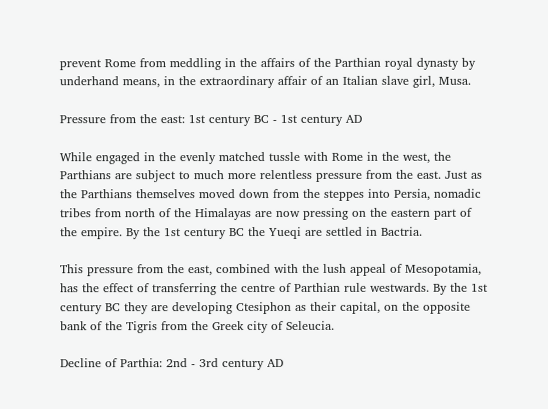prevent Rome from meddling in the affairs of the Parthian royal dynasty by underhand means, in the extraordinary affair of an Italian slave girl, Musa.

Pressure from the east: 1st century BC - 1st century AD

While engaged in the evenly matched tussle with Rome in the west, the Parthians are subject to much more relentless pressure from the east. Just as the Parthians themselves moved down from the steppes into Persia, nomadic tribes from north of the Himalayas are now pressing on the eastern part of the empire. By the 1st century BC the Yueqi are settled in Bactria.

This pressure from the east, combined with the lush appeal of Mesopotamia, has the effect of transferring the centre of Parthian rule westwards. By the 1st century BC they are developing Ctesiphon as their capital, on the opposite bank of the Tigris from the Greek city of Seleucia.

Decline of Parthia: 2nd - 3rd century AD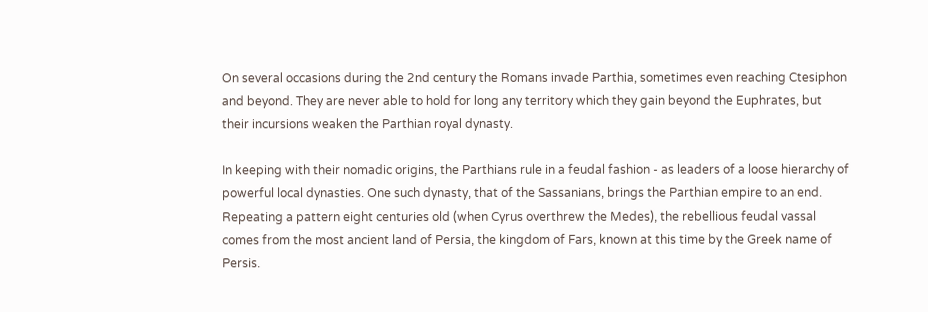On several occasions during the 2nd century the Romans invade Parthia, sometimes even reaching Ctesiphon and beyond. They are never able to hold for long any territory which they gain beyond the Euphrates, but their incursions weaken the Parthian royal dynasty.

In keeping with their nomadic origins, the Parthians rule in a feudal fashion - as leaders of a loose hierarchy of powerful local dynasties. One such dynasty, that of the Sassanians, brings the Parthian empire to an end. Repeating a pattern eight centuries old (when Cyrus overthrew the Medes), the rebellious feudal vassal comes from the most ancient land of Persia, the kingdom of Fars, known at this time by the Greek name of Persis.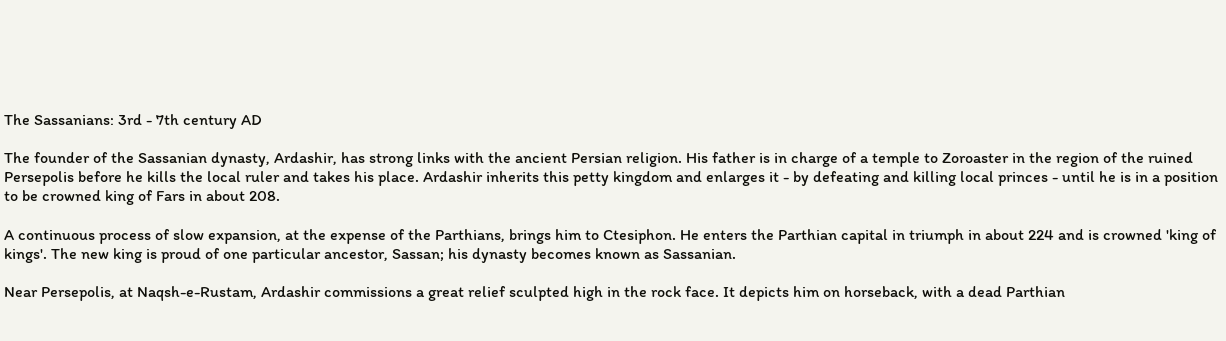The Sassanians: 3rd - 7th century AD

The founder of the Sassanian dynasty, Ardashir, has strong links with the ancient Persian religion. His father is in charge of a temple to Zoroaster in the region of the ruined Persepolis before he kills the local ruler and takes his place. Ardashir inherits this petty kingdom and enlarges it - by defeating and killing local princes - until he is in a position to be crowned king of Fars in about 208.

A continuous process of slow expansion, at the expense of the Parthians, brings him to Ctesiphon. He enters the Parthian capital in triumph in about 224 and is crowned 'king of kings'. The new king is proud of one particular ancestor, Sassan; his dynasty becomes known as Sassanian.

Near Persepolis, at Naqsh-e-Rustam, Ardashir commissions a great relief sculpted high in the rock face. It depicts him on horseback, with a dead Parthian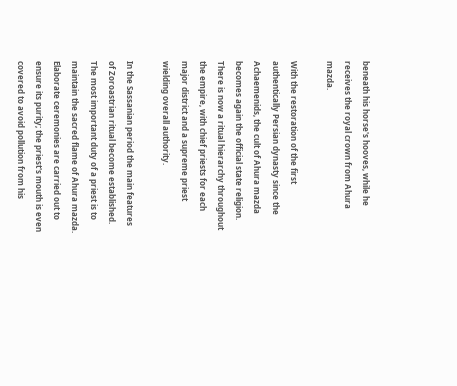beneath his horse's hooves, while he receives the royal crown from Ahura mazda.

With the restoration of the first authentically Persian dynasty since the Achaemenids, the cult of Ahura mazda becomes again the official state religion. There is now a ritual hierarchy throughout the empire, with chief priests for each major district and a supreme priest wielding overall authority.

In the Sassanian period the main features of Zoroastrian ritual become established. The most important duty of a priest is to maintain the sacred flame of Ahura mazda. Elaborate ceremonies are carried out to ensure its purity; the priest's mouth is even covered to avoid pollution from his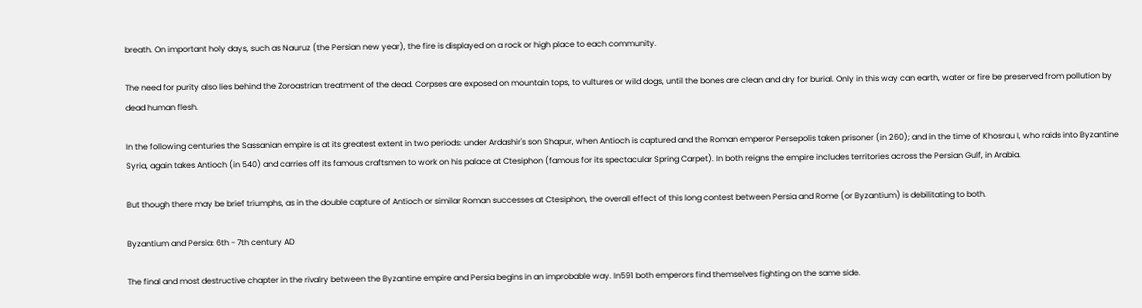breath. On important holy days, such as Nauruz (the Persian new year), the fire is displayed on a rock or high place to each community.

The need for purity also lies behind the Zoroastrian treatment of the dead. Corpses are exposed on mountain tops, to vultures or wild dogs, until the bones are clean and dry for burial. Only in this way can earth, water or fire be preserved from pollution by dead human flesh.

In the following centuries the Sassanian empire is at its greatest extent in two periods: under Ardashir's son Shapur, when Antioch is captured and the Roman emperor Persepolis taken prisoner (in 260); and in the time of Khosrau I, who raids into Byzantine Syria, again takes Antioch (in 540) and carries off its famous craftsmen to work on his palace at Ctesiphon (famous for its spectacular Spring Carpet). In both reigns the empire includes territories across the Persian Gulf, in Arabia.

But though there may be brief triumphs, as in the double capture of Antioch or similar Roman successes at Ctesiphon, the overall effect of this long contest between Persia and Rome (or Byzantium) is debilitating to both.

Byzantium and Persia: 6th - 7th century AD

The final and most destructive chapter in the rivalry between the Byzantine empire and Persia begins in an improbable way. In591 both emperors find themselves fighting on the same side.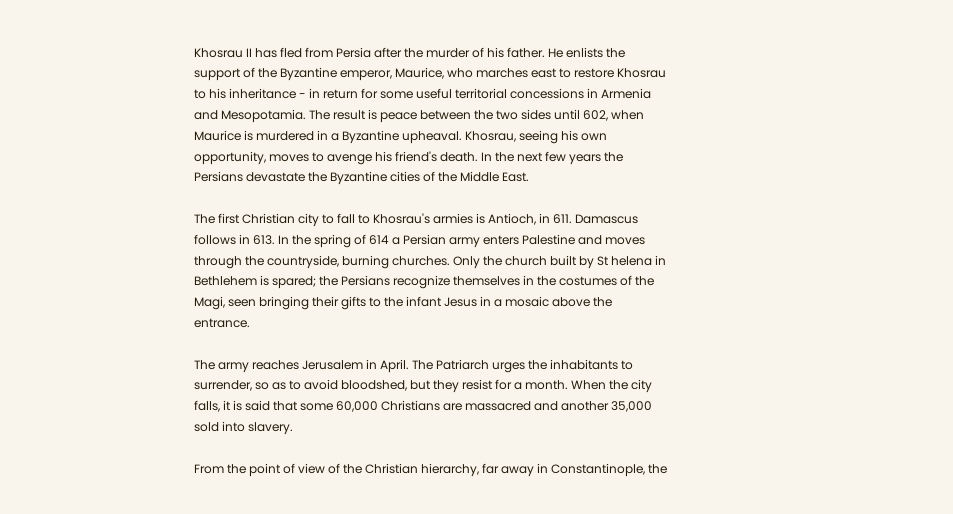Khosrau II has fled from Persia after the murder of his father. He enlists the support of the Byzantine emperor, Maurice, who marches east to restore Khosrau to his inheritance - in return for some useful territorial concessions in Armenia and Mesopotamia. The result is peace between the two sides until 602, when Maurice is murdered in a Byzantine upheaval. Khosrau, seeing his own opportunity, moves to avenge his friend's death. In the next few years the Persians devastate the Byzantine cities of the Middle East.

The first Christian city to fall to Khosrau's armies is Antioch, in 611. Damascus follows in 613. In the spring of 614 a Persian army enters Palestine and moves through the countryside, burning churches. Only the church built by St helena in Bethlehem is spared; the Persians recognize themselves in the costumes of the Magi, seen bringing their gifts to the infant Jesus in a mosaic above the entrance.

The army reaches Jerusalem in April. The Patriarch urges the inhabitants to surrender, so as to avoid bloodshed, but they resist for a month. When the city falls, it is said that some 60,000 Christians are massacred and another 35,000 sold into slavery.

From the point of view of the Christian hierarchy, far away in Constantinople, the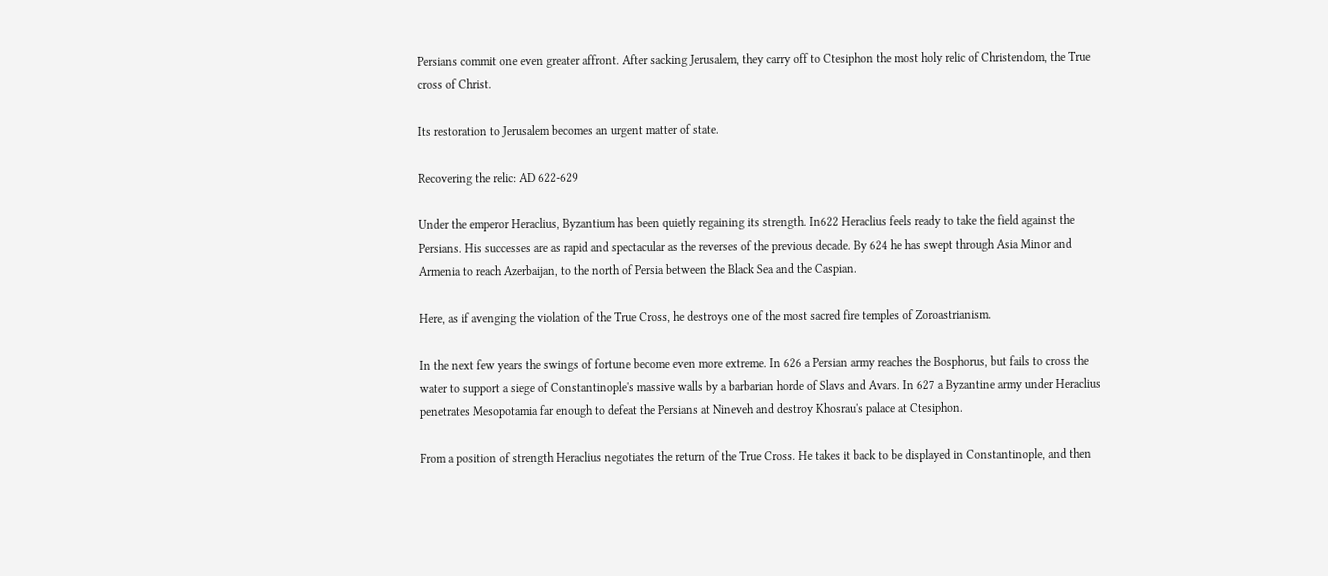Persians commit one even greater affront. After sacking Jerusalem, they carry off to Ctesiphon the most holy relic of Christendom, the True cross of Christ.

Its restoration to Jerusalem becomes an urgent matter of state.

Recovering the relic: AD 622-629

Under the emperor Heraclius, Byzantium has been quietly regaining its strength. In622 Heraclius feels ready to take the field against the Persians. His successes are as rapid and spectacular as the reverses of the previous decade. By 624 he has swept through Asia Minor and Armenia to reach Azerbaijan, to the north of Persia between the Black Sea and the Caspian.

Here, as if avenging the violation of the True Cross, he destroys one of the most sacred fire temples of Zoroastrianism.

In the next few years the swings of fortune become even more extreme. In 626 a Persian army reaches the Bosphorus, but fails to cross the water to support a siege of Constantinople's massive walls by a barbarian horde of Slavs and Avars. In 627 a Byzantine army under Heraclius penetrates Mesopotamia far enough to defeat the Persians at Nineveh and destroy Khosrau's palace at Ctesiphon.

From a position of strength Heraclius negotiates the return of the True Cross. He takes it back to be displayed in Constantinople, and then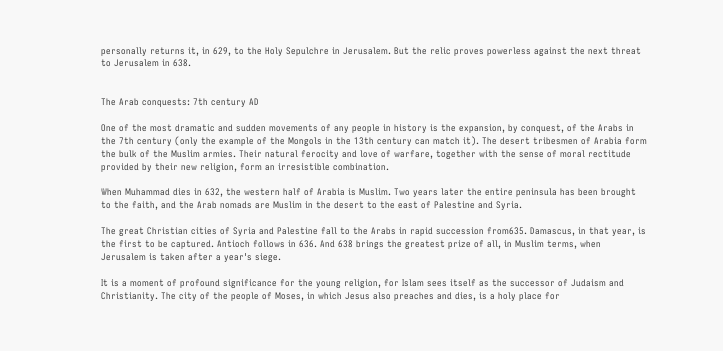personally returns it, in 629, to the Holy Sepulchre in Jerusalem. But the relic proves powerless against the next threat to Jerusalem in 638.


The Arab conquests: 7th century AD

One of the most dramatic and sudden movements of any people in history is the expansion, by conquest, of the Arabs in the 7th century (only the example of the Mongols in the 13th century can match it). The desert tribesmen of Arabia form the bulk of the Muslim armies. Their natural ferocity and love of warfare, together with the sense of moral rectitude provided by their new religion, form an irresistible combination.

When Muhammad dies in 632, the western half of Arabia is Muslim. Two years later the entire peninsula has been brought to the faith, and the Arab nomads are Muslim in the desert to the east of Palestine and Syria.

The great Christian cities of Syria and Palestine fall to the Arabs in rapid succession from635. Damascus, in that year, is the first to be captured. Antioch follows in 636. And 638 brings the greatest prize of all, in Muslim terms, when Jerusalem is taken after a year's siege.

It is a moment of profound significance for the young religion, for Islam sees itself as the successor of Judaism and Christianity. The city of the people of Moses, in which Jesus also preaches and dies, is a holy place for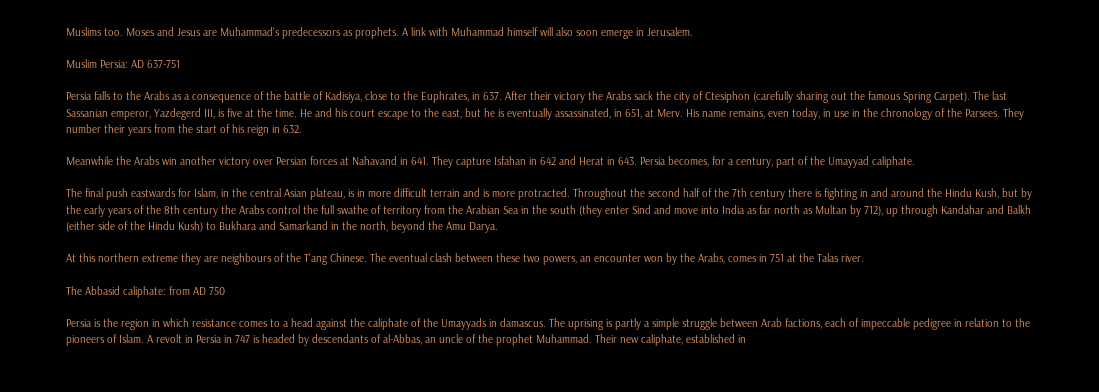Muslims too. Moses and Jesus are Muhammad's predecessors as prophets. A link with Muhammad himself will also soon emerge in Jerusalem.

Muslim Persia: AD 637-751

Persia falls to the Arabs as a consequence of the battle of Kadisiya, close to the Euphrates, in 637. After their victory the Arabs sack the city of Ctesiphon (carefully sharing out the famous Spring Carpet). The last Sassanian emperor, Yazdegerd III, is five at the time. He and his court escape to the east, but he is eventually assassinated, in 651, at Merv. His name remains, even today, in use in the chronology of the Parsees. They number their years from the start of his reign in 632.

Meanwhile the Arabs win another victory over Persian forces at Nahavand in 641. They capture Isfahan in 642 and Herat in 643. Persia becomes, for a century, part of the Umayyad caliphate.

The final push eastwards for Islam, in the central Asian plateau, is in more difficult terrain and is more protracted. Throughout the second half of the 7th century there is fighting in and around the Hindu Kush, but by the early years of the 8th century the Arabs control the full swathe of territory from the Arabian Sea in the south (they enter Sind and move into India as far north as Multan by 712), up through Kandahar and Balkh (either side of the Hindu Kush) to Bukhara and Samarkand in the north, beyond the Amu Darya.

At this northern extreme they are neighbours of the T'ang Chinese. The eventual clash between these two powers, an encounter won by the Arabs, comes in 751 at the Talas river.

The Abbasid caliphate: from AD 750

Persia is the region in which resistance comes to a head against the caliphate of the Umayyads in damascus. The uprising is partly a simple struggle between Arab factions, each of impeccable pedigree in relation to the pioneers of Islam. A revolt in Persia in 747 is headed by descendants of al-Abbas, an uncle of the prophet Muhammad. Their new caliphate, established in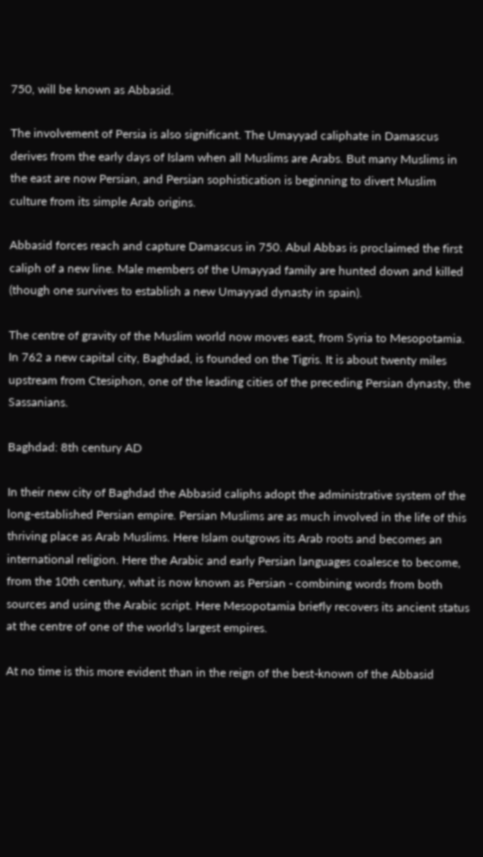750, will be known as Abbasid.

The involvement of Persia is also significant. The Umayyad caliphate in Damascus derives from the early days of Islam when all Muslims are Arabs. But many Muslims in the east are now Persian, and Persian sophistication is beginning to divert Muslim culture from its simple Arab origins.

Abbasid forces reach and capture Damascus in 750. Abul Abbas is proclaimed the first caliph of a new line. Male members of the Umayyad family are hunted down and killed (though one survives to establish a new Umayyad dynasty in spain).

The centre of gravity of the Muslim world now moves east, from Syria to Mesopotamia. In 762 a new capital city, Baghdad, is founded on the Tigris. It is about twenty miles upstream from Ctesiphon, one of the leading cities of the preceding Persian dynasty, the Sassanians.

Baghdad: 8th century AD

In their new city of Baghdad the Abbasid caliphs adopt the administrative system of the long-established Persian empire. Persian Muslims are as much involved in the life of this thriving place as Arab Muslims. Here Islam outgrows its Arab roots and becomes an international religion. Here the Arabic and early Persian languages coalesce to become, from the 10th century, what is now known as Persian - combining words from both sources and using the Arabic script. Here Mesopotamia briefly recovers its ancient status at the centre of one of the world's largest empires.

At no time is this more evident than in the reign of the best-known of the Abbasid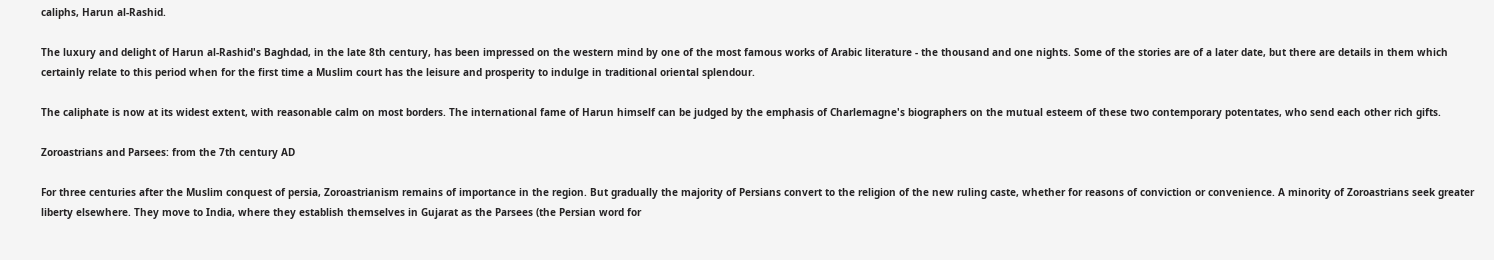caliphs, Harun al-Rashid.

The luxury and delight of Harun al-Rashid's Baghdad, in the late 8th century, has been impressed on the western mind by one of the most famous works of Arabic literature - the thousand and one nights. Some of the stories are of a later date, but there are details in them which certainly relate to this period when for the first time a Muslim court has the leisure and prosperity to indulge in traditional oriental splendour.

The caliphate is now at its widest extent, with reasonable calm on most borders. The international fame of Harun himself can be judged by the emphasis of Charlemagne's biographers on the mutual esteem of these two contemporary potentates, who send each other rich gifts.

Zoroastrians and Parsees: from the 7th century AD

For three centuries after the Muslim conquest of persia, Zoroastrianism remains of importance in the region. But gradually the majority of Persians convert to the religion of the new ruling caste, whether for reasons of conviction or convenience. A minority of Zoroastrians seek greater liberty elsewhere. They move to India, where they establish themselves in Gujarat as the Parsees (the Persian word for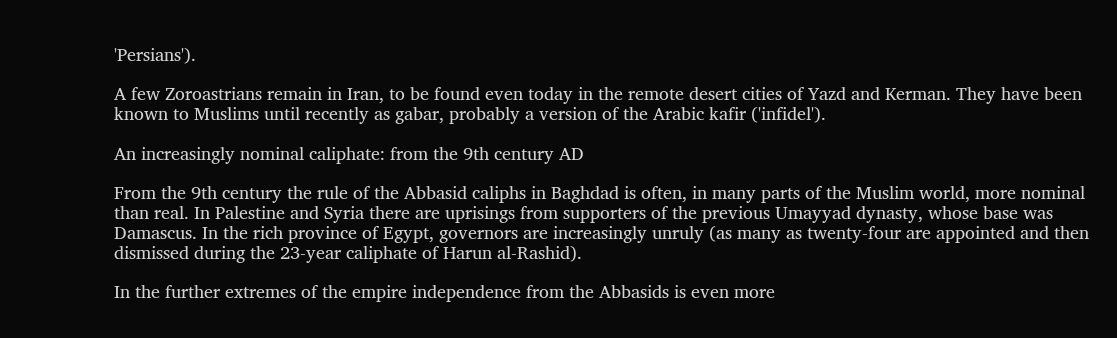'Persians').

A few Zoroastrians remain in Iran, to be found even today in the remote desert cities of Yazd and Kerman. They have been known to Muslims until recently as gabar, probably a version of the Arabic kafir ('infidel').

An increasingly nominal caliphate: from the 9th century AD

From the 9th century the rule of the Abbasid caliphs in Baghdad is often, in many parts of the Muslim world, more nominal than real. In Palestine and Syria there are uprisings from supporters of the previous Umayyad dynasty, whose base was Damascus. In the rich province of Egypt, governors are increasingly unruly (as many as twenty-four are appointed and then dismissed during the 23-year caliphate of Harun al-Rashid).

In the further extremes of the empire independence from the Abbasids is even more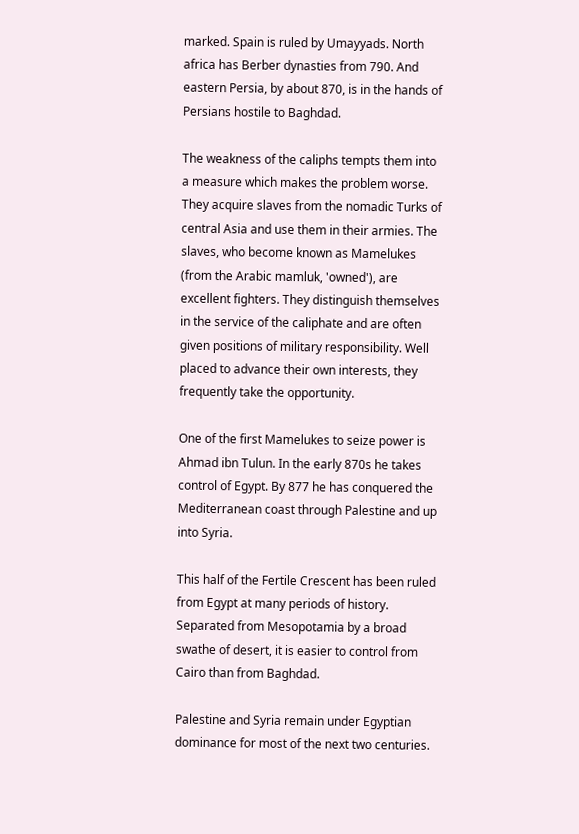marked. Spain is ruled by Umayyads. North africa has Berber dynasties from 790. And eastern Persia, by about 870, is in the hands of Persians hostile to Baghdad.

The weakness of the caliphs tempts them into a measure which makes the problem worse. They acquire slaves from the nomadic Turks of central Asia and use them in their armies. The slaves, who become known as Mamelukes (from the Arabic mamluk, 'owned'), are excellent fighters. They distinguish themselves in the service of the caliphate and are often given positions of military responsibility. Well placed to advance their own interests, they frequently take the opportunity.

One of the first Mamelukes to seize power is Ahmad ibn Tulun. In the early 870s he takes control of Egypt. By 877 he has conquered the Mediterranean coast through Palestine and up into Syria.

This half of the Fertile Crescent has been ruled from Egypt at many periods of history. Separated from Mesopotamia by a broad swathe of desert, it is easier to control from Cairo than from Baghdad.

Palestine and Syria remain under Egyptian dominance for most of the next two centuries.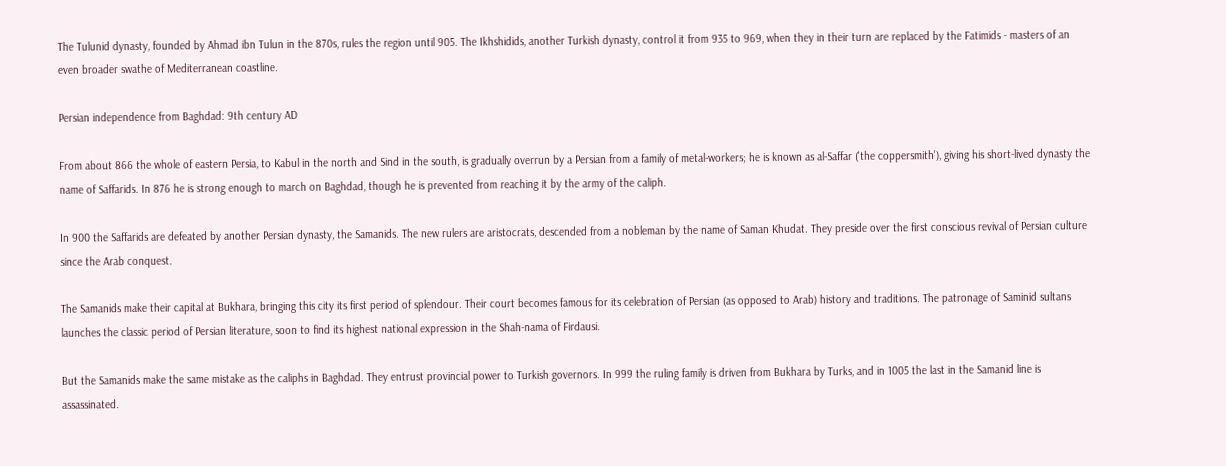The Tulunid dynasty, founded by Ahmad ibn Tulun in the 870s, rules the region until 905. The Ikhshidids, another Turkish dynasty, control it from 935 to 969, when they in their turn are replaced by the Fatimids - masters of an even broader swathe of Mediterranean coastline.

Persian independence from Baghdad: 9th century AD

From about 866 the whole of eastern Persia, to Kabul in the north and Sind in the south, is gradually overrun by a Persian from a family of metal-workers; he is known as al-Saffar ('the coppersmith'), giving his short-lived dynasty the name of Saffarids. In 876 he is strong enough to march on Baghdad, though he is prevented from reaching it by the army of the caliph.

In 900 the Saffarids are defeated by another Persian dynasty, the Samanids. The new rulers are aristocrats, descended from a nobleman by the name of Saman Khudat. They preside over the first conscious revival of Persian culture since the Arab conquest.

The Samanids make their capital at Bukhara, bringing this city its first period of splendour. Their court becomes famous for its celebration of Persian (as opposed to Arab) history and traditions. The patronage of Saminid sultans launches the classic period of Persian literature, soon to find its highest national expression in the Shah-nama of Firdausi.

But the Samanids make the same mistake as the caliphs in Baghdad. They entrust provincial power to Turkish governors. In 999 the ruling family is driven from Bukhara by Turks, and in 1005 the last in the Samanid line is assassinated.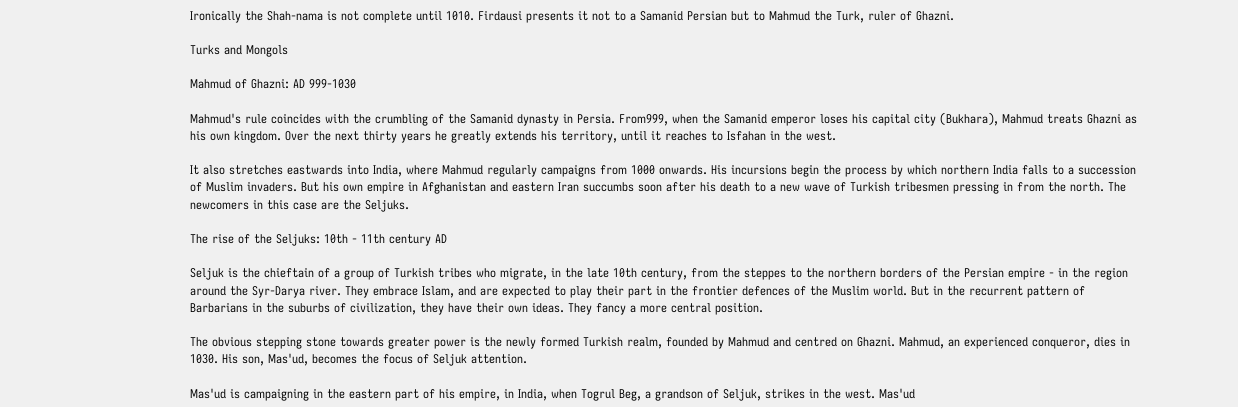Ironically the Shah-nama is not complete until 1010. Firdausi presents it not to a Samanid Persian but to Mahmud the Turk, ruler of Ghazni.

Turks and Mongols

Mahmud of Ghazni: AD 999-1030

Mahmud's rule coincides with the crumbling of the Samanid dynasty in Persia. From999, when the Samanid emperor loses his capital city (Bukhara), Mahmud treats Ghazni as his own kingdom. Over the next thirty years he greatly extends his territory, until it reaches to Isfahan in the west.

It also stretches eastwards into India, where Mahmud regularly campaigns from 1000 onwards. His incursions begin the process by which northern India falls to a succession of Muslim invaders. But his own empire in Afghanistan and eastern Iran succumbs soon after his death to a new wave of Turkish tribesmen pressing in from the north. The newcomers in this case are the Seljuks.

The rise of the Seljuks: 10th - 11th century AD

Seljuk is the chieftain of a group of Turkish tribes who migrate, in the late 10th century, from the steppes to the northern borders of the Persian empire - in the region around the Syr-Darya river. They embrace Islam, and are expected to play their part in the frontier defences of the Muslim world. But in the recurrent pattern of Barbarians in the suburbs of civilization, they have their own ideas. They fancy a more central position.

The obvious stepping stone towards greater power is the newly formed Turkish realm, founded by Mahmud and centred on Ghazni. Mahmud, an experienced conqueror, dies in 1030. His son, Mas'ud, becomes the focus of Seljuk attention.

Mas'ud is campaigning in the eastern part of his empire, in India, when Togrul Beg, a grandson of Seljuk, strikes in the west. Mas'ud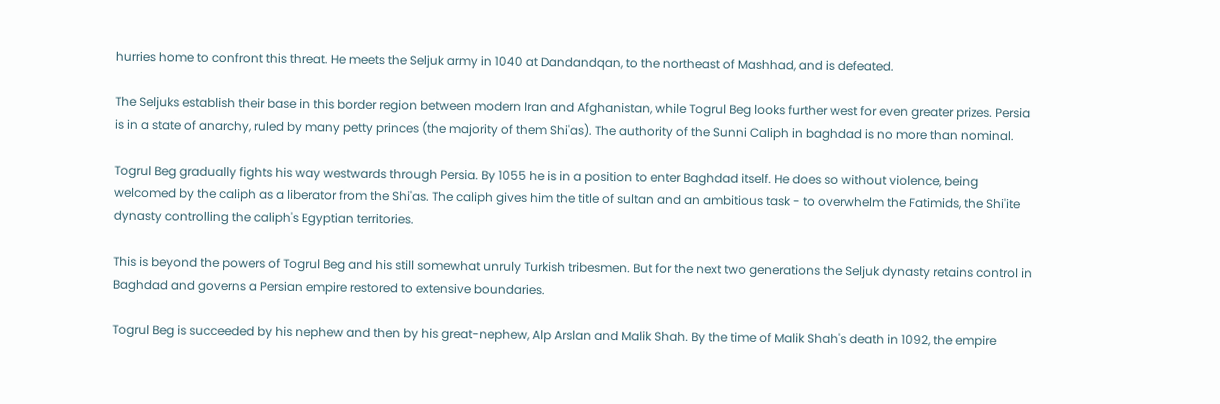hurries home to confront this threat. He meets the Seljuk army in 1040 at Dandandqan, to the northeast of Mashhad, and is defeated.

The Seljuks establish their base in this border region between modern Iran and Afghanistan, while Togrul Beg looks further west for even greater prizes. Persia is in a state of anarchy, ruled by many petty princes (the majority of them Shi'as). The authority of the Sunni Caliph in baghdad is no more than nominal.

Togrul Beg gradually fights his way westwards through Persia. By 1055 he is in a position to enter Baghdad itself. He does so without violence, being welcomed by the caliph as a liberator from the Shi'as. The caliph gives him the title of sultan and an ambitious task - to overwhelm the Fatimids, the Shi'ite dynasty controlling the caliph's Egyptian territories.

This is beyond the powers of Togrul Beg and his still somewhat unruly Turkish tribesmen. But for the next two generations the Seljuk dynasty retains control in Baghdad and governs a Persian empire restored to extensive boundaries.

Togrul Beg is succeeded by his nephew and then by his great-nephew, Alp Arslan and Malik Shah. By the time of Malik Shah's death in 1092, the empire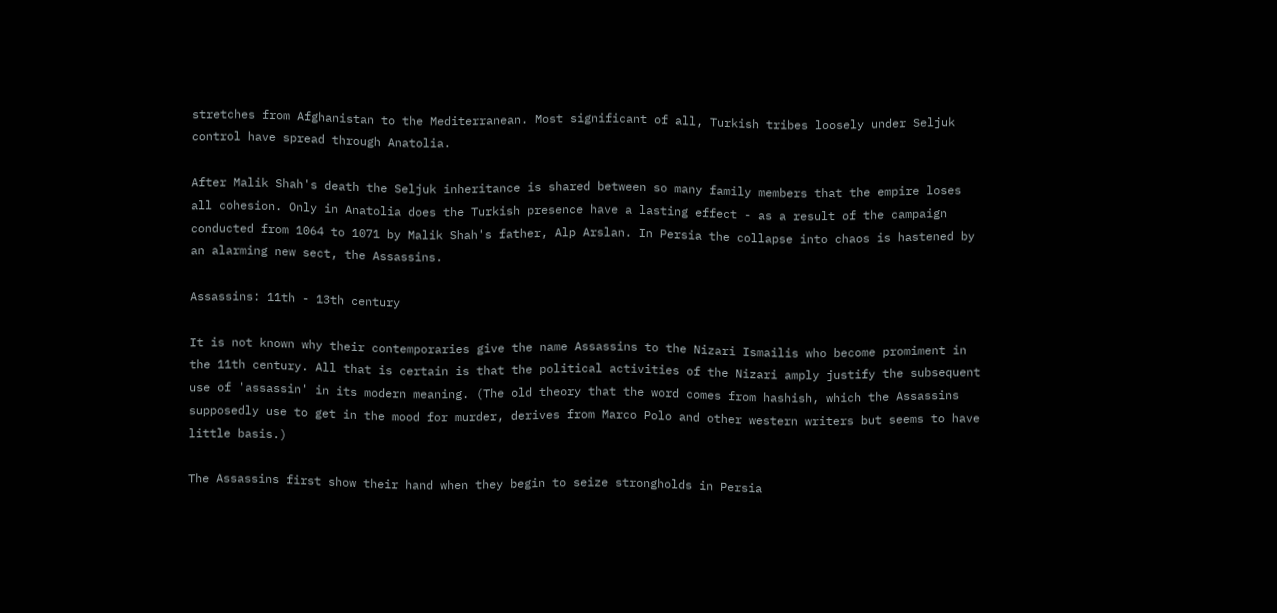stretches from Afghanistan to the Mediterranean. Most significant of all, Turkish tribes loosely under Seljuk control have spread through Anatolia.

After Malik Shah's death the Seljuk inheritance is shared between so many family members that the empire loses all cohesion. Only in Anatolia does the Turkish presence have a lasting effect - as a result of the campaign conducted from 1064 to 1071 by Malik Shah's father, Alp Arslan. In Persia the collapse into chaos is hastened by an alarming new sect, the Assassins.

Assassins: 11th - 13th century

It is not known why their contemporaries give the name Assassins to the Nizari Ismailis who become promiment in the 11th century. All that is certain is that the political activities of the Nizari amply justify the subsequent use of 'assassin' in its modern meaning. (The old theory that the word comes from hashish, which the Assassins supposedly use to get in the mood for murder, derives from Marco Polo and other western writers but seems to have little basis.)

The Assassins first show their hand when they begin to seize strongholds in Persia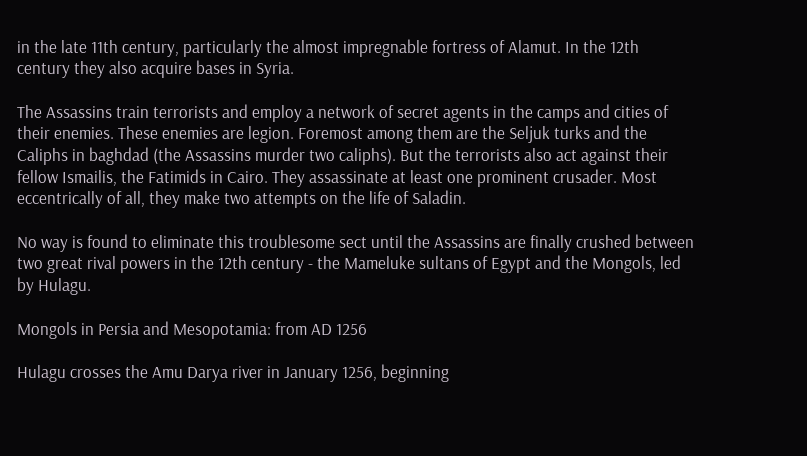in the late 11th century, particularly the almost impregnable fortress of Alamut. In the 12th century they also acquire bases in Syria.

The Assassins train terrorists and employ a network of secret agents in the camps and cities of their enemies. These enemies are legion. Foremost among them are the Seljuk turks and the Caliphs in baghdad (the Assassins murder two caliphs). But the terrorists also act against their fellow Ismailis, the Fatimids in Cairo. They assassinate at least one prominent crusader. Most eccentrically of all, they make two attempts on the life of Saladin.

No way is found to eliminate this troublesome sect until the Assassins are finally crushed between two great rival powers in the 12th century - the Mameluke sultans of Egypt and the Mongols, led by Hulagu.

Mongols in Persia and Mesopotamia: from AD 1256

Hulagu crosses the Amu Darya river in January 1256, beginning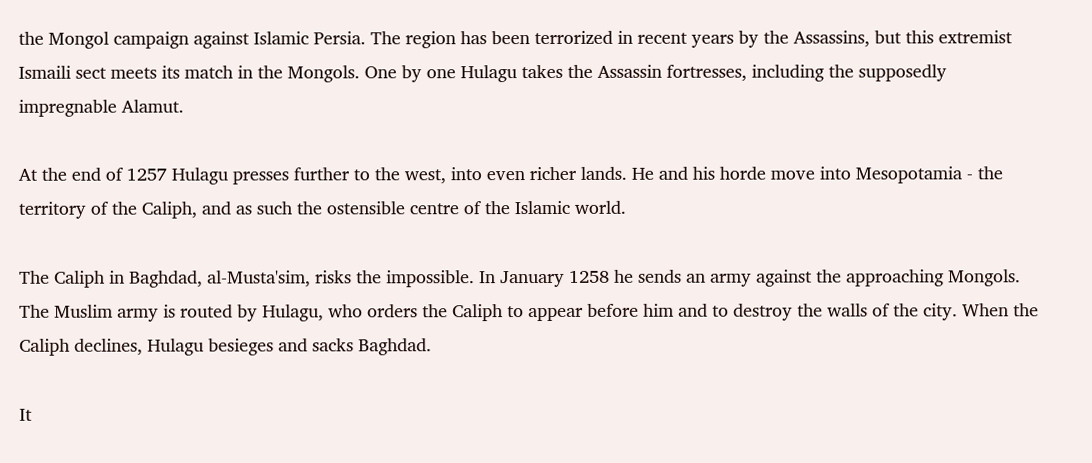the Mongol campaign against Islamic Persia. The region has been terrorized in recent years by the Assassins, but this extremist Ismaili sect meets its match in the Mongols. One by one Hulagu takes the Assassin fortresses, including the supposedly impregnable Alamut.

At the end of 1257 Hulagu presses further to the west, into even richer lands. He and his horde move into Mesopotamia - the territory of the Caliph, and as such the ostensible centre of the Islamic world.

The Caliph in Baghdad, al-Musta'sim, risks the impossible. In January 1258 he sends an army against the approaching Mongols. The Muslim army is routed by Hulagu, who orders the Caliph to appear before him and to destroy the walls of the city. When the Caliph declines, Hulagu besieges and sacks Baghdad.

It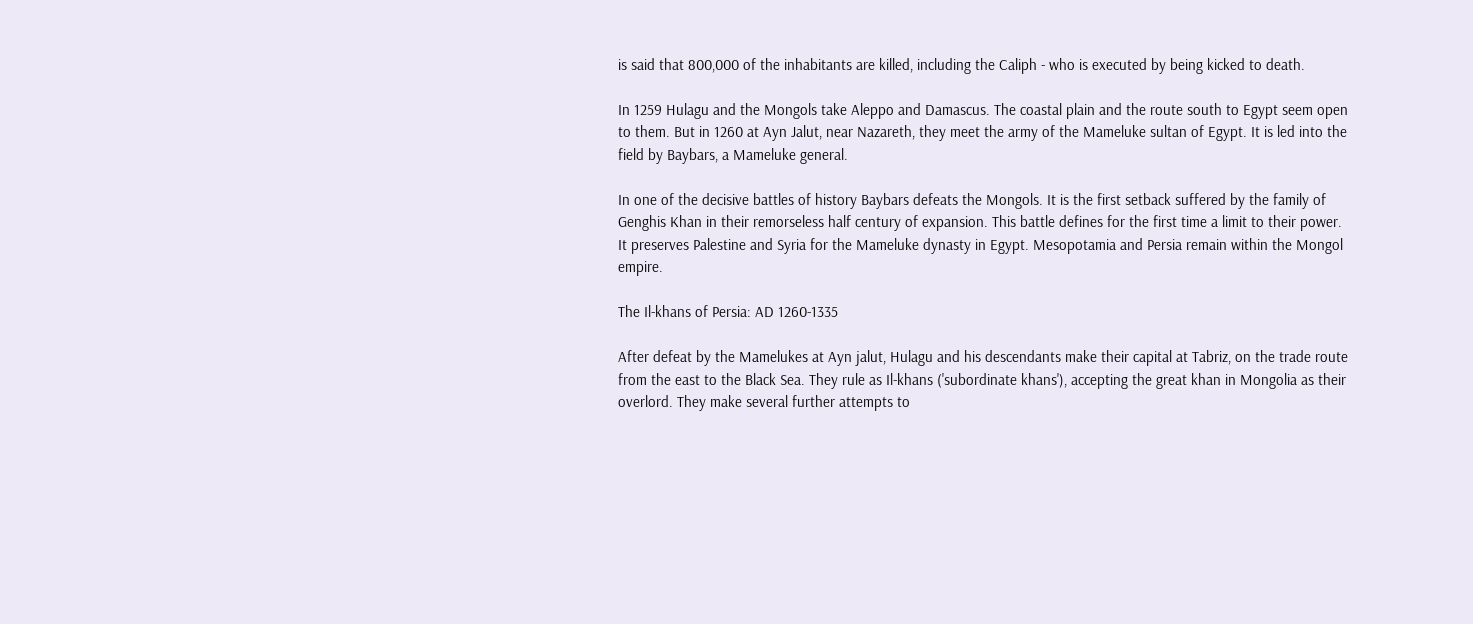is said that 800,000 of the inhabitants are killed, including the Caliph - who is executed by being kicked to death.

In 1259 Hulagu and the Mongols take Aleppo and Damascus. The coastal plain and the route south to Egypt seem open to them. But in 1260 at Ayn Jalut, near Nazareth, they meet the army of the Mameluke sultan of Egypt. It is led into the field by Baybars, a Mameluke general.

In one of the decisive battles of history Baybars defeats the Mongols. It is the first setback suffered by the family of Genghis Khan in their remorseless half century of expansion. This battle defines for the first time a limit to their power. It preserves Palestine and Syria for the Mameluke dynasty in Egypt. Mesopotamia and Persia remain within the Mongol empire.

The Il-khans of Persia: AD 1260-1335

After defeat by the Mamelukes at Ayn jalut, Hulagu and his descendants make their capital at Tabriz, on the trade route from the east to the Black Sea. They rule as Il-khans ('subordinate khans'), accepting the great khan in Mongolia as their overlord. They make several further attempts to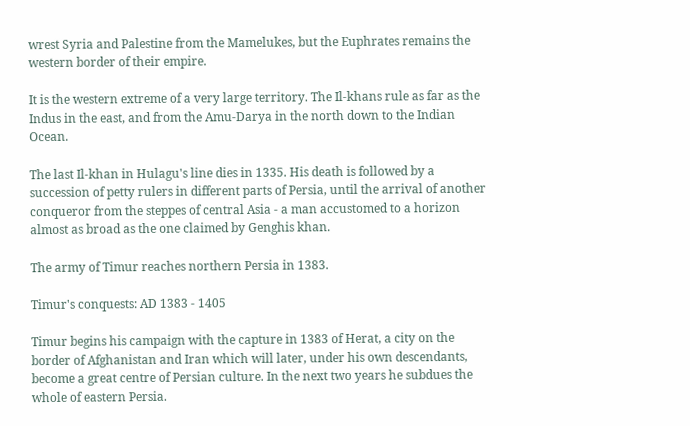wrest Syria and Palestine from the Mamelukes, but the Euphrates remains the western border of their empire.

It is the western extreme of a very large territory. The Il-khans rule as far as the Indus in the east, and from the Amu-Darya in the north down to the Indian Ocean.

The last Il-khan in Hulagu's line dies in 1335. His death is followed by a succession of petty rulers in different parts of Persia, until the arrival of another conqueror from the steppes of central Asia - a man accustomed to a horizon almost as broad as the one claimed by Genghis khan.

The army of Timur reaches northern Persia in 1383.

Timur's conquests: AD 1383 - 1405

Timur begins his campaign with the capture in 1383 of Herat, a city on the border of Afghanistan and Iran which will later, under his own descendants, become a great centre of Persian culture. In the next two years he subdues the whole of eastern Persia.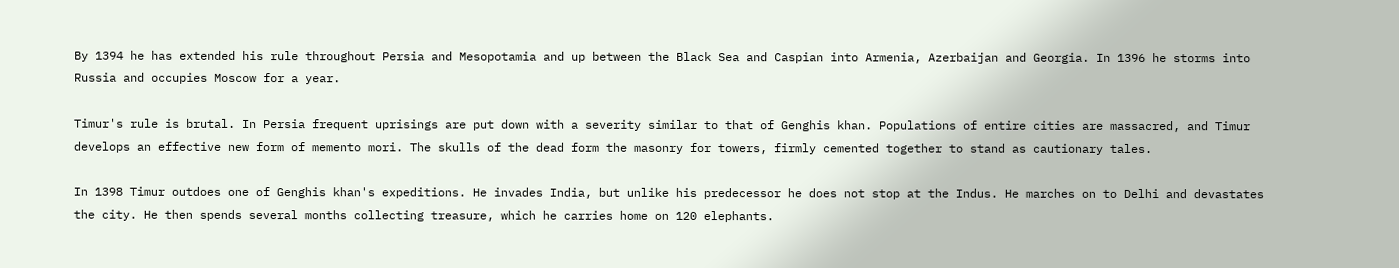By 1394 he has extended his rule throughout Persia and Mesopotamia and up between the Black Sea and Caspian into Armenia, Azerbaijan and Georgia. In 1396 he storms into Russia and occupies Moscow for a year.

Timur's rule is brutal. In Persia frequent uprisings are put down with a severity similar to that of Genghis khan. Populations of entire cities are massacred, and Timur develops an effective new form of memento mori. The skulls of the dead form the masonry for towers, firmly cemented together to stand as cautionary tales.

In 1398 Timur outdoes one of Genghis khan's expeditions. He invades India, but unlike his predecessor he does not stop at the Indus. He marches on to Delhi and devastates the city. He then spends several months collecting treasure, which he carries home on 120 elephants.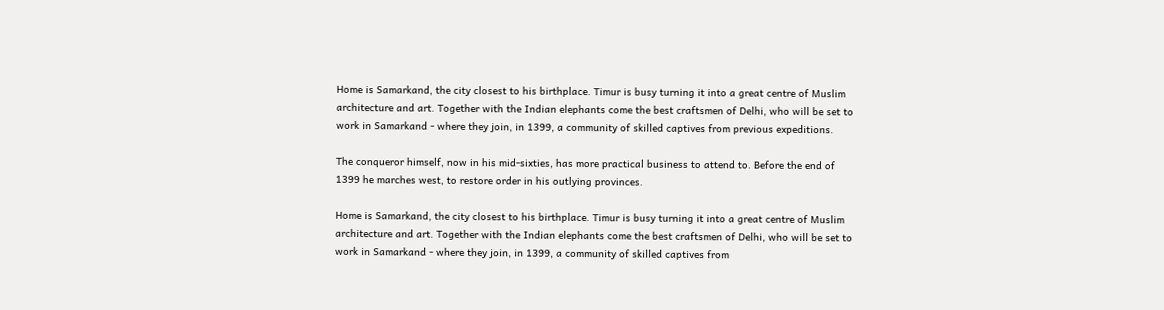Home is Samarkand, the city closest to his birthplace. Timur is busy turning it into a great centre of Muslim architecture and art. Together with the Indian elephants come the best craftsmen of Delhi, who will be set to work in Samarkand - where they join, in 1399, a community of skilled captives from previous expeditions.

The conqueror himself, now in his mid-sixties, has more practical business to attend to. Before the end of 1399 he marches west, to restore order in his outlying provinces.

Home is Samarkand, the city closest to his birthplace. Timur is busy turning it into a great centre of Muslim architecture and art. Together with the Indian elephants come the best craftsmen of Delhi, who will be set to work in Samarkand - where they join, in 1399, a community of skilled captives from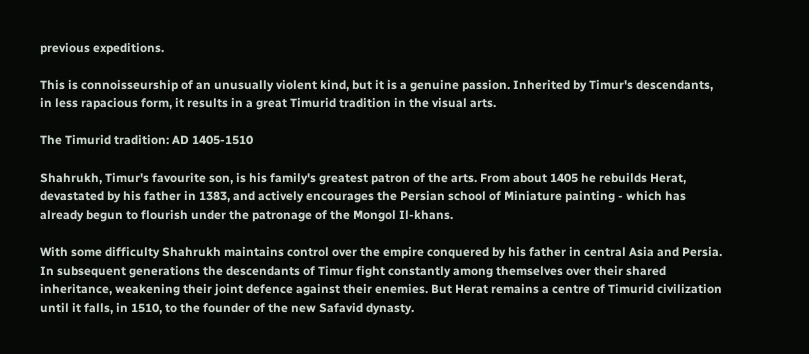previous expeditions.

This is connoisseurship of an unusually violent kind, but it is a genuine passion. Inherited by Timur's descendants, in less rapacious form, it results in a great Timurid tradition in the visual arts.

The Timurid tradition: AD 1405-1510

Shahrukh, Timur's favourite son, is his family's greatest patron of the arts. From about 1405 he rebuilds Herat, devastated by his father in 1383, and actively encourages the Persian school of Miniature painting - which has already begun to flourish under the patronage of the Mongol Il-khans.

With some difficulty Shahrukh maintains control over the empire conquered by his father in central Asia and Persia. In subsequent generations the descendants of Timur fight constantly among themselves over their shared inheritance, weakening their joint defence against their enemies. But Herat remains a centre of Timurid civilization until it falls, in 1510, to the founder of the new Safavid dynasty.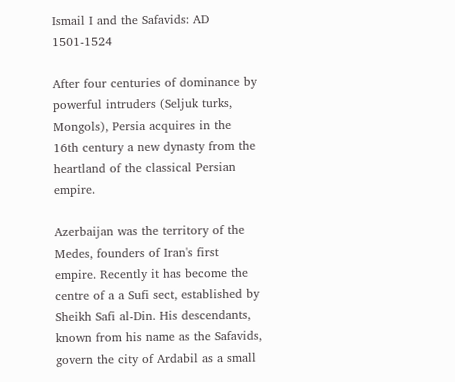Ismail I and the Safavids: AD 1501-1524

After four centuries of dominance by powerful intruders (Seljuk turks, Mongols), Persia acquires in the 16th century a new dynasty from the heartland of the classical Persian empire.

Azerbaijan was the territory of the Medes, founders of Iran's first empire. Recently it has become the centre of a a Sufi sect, established by Sheikh Safi al-Din. His descendants, known from his name as the Safavids, govern the city of Ardabil as a small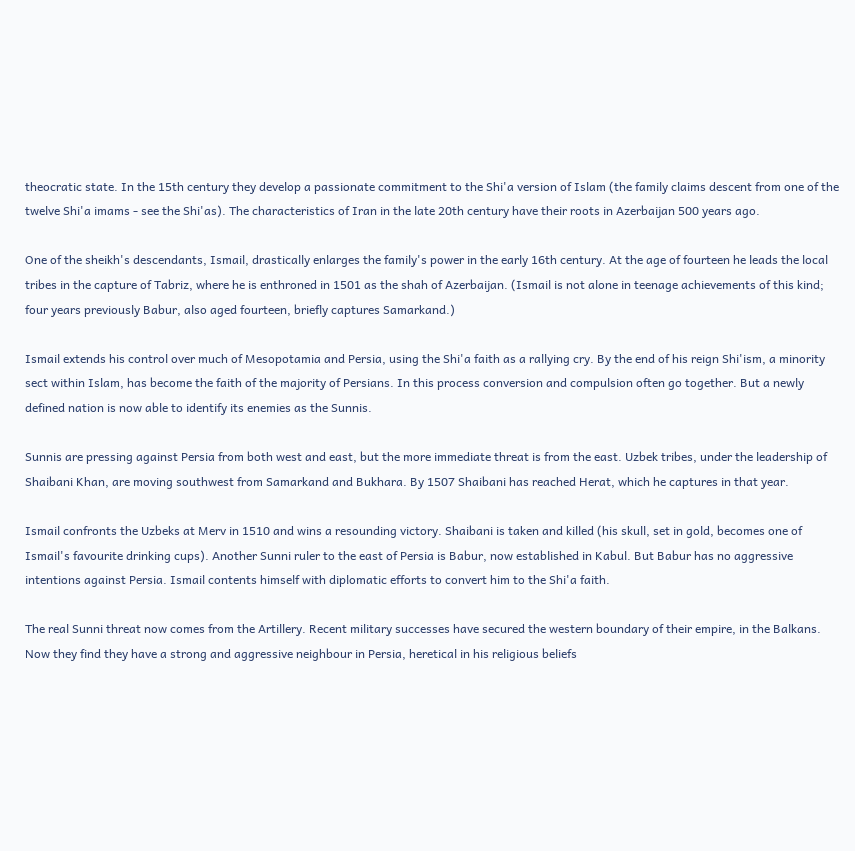theocratic state. In the 15th century they develop a passionate commitment to the Shi'a version of Islam (the family claims descent from one of the twelve Shi'a imams - see the Shi'as). The characteristics of Iran in the late 20th century have their roots in Azerbaijan 500 years ago.

One of the sheikh's descendants, Ismail, drastically enlarges the family's power in the early 16th century. At the age of fourteen he leads the local tribes in the capture of Tabriz, where he is enthroned in 1501 as the shah of Azerbaijan. (Ismail is not alone in teenage achievements of this kind; four years previously Babur, also aged fourteen, briefly captures Samarkand.)

Ismail extends his control over much of Mesopotamia and Persia, using the Shi'a faith as a rallying cry. By the end of his reign Shi'ism, a minority sect within Islam, has become the faith of the majority of Persians. In this process conversion and compulsion often go together. But a newly defined nation is now able to identify its enemies as the Sunnis.

Sunnis are pressing against Persia from both west and east, but the more immediate threat is from the east. Uzbek tribes, under the leadership of Shaibani Khan, are moving southwest from Samarkand and Bukhara. By 1507 Shaibani has reached Herat, which he captures in that year.

Ismail confronts the Uzbeks at Merv in 1510 and wins a resounding victory. Shaibani is taken and killed (his skull, set in gold, becomes one of Ismail's favourite drinking cups). Another Sunni ruler to the east of Persia is Babur, now established in Kabul. But Babur has no aggressive intentions against Persia. Ismail contents himself with diplomatic efforts to convert him to the Shi'a faith.

The real Sunni threat now comes from the Artillery. Recent military successes have secured the western boundary of their empire, in the Balkans. Now they find they have a strong and aggressive neighbour in Persia, heretical in his religious beliefs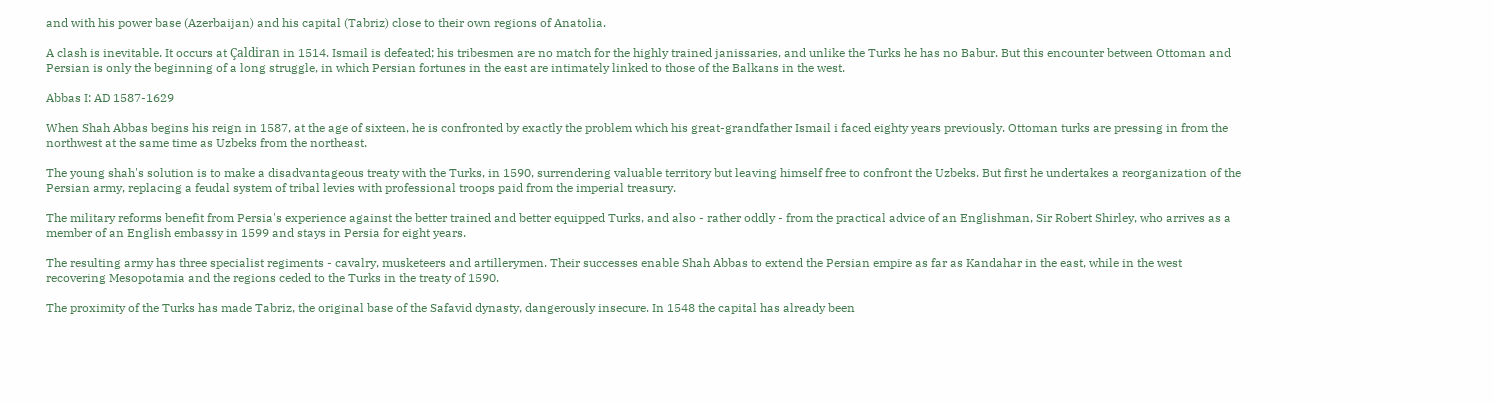and with his power base (Azerbaijan) and his capital (Tabriz) close to their own regions of Anatolia.

A clash is inevitable. It occurs at Çaldiran in 1514. Ismail is defeated; his tribesmen are no match for the highly trained janissaries, and unlike the Turks he has no Babur. But this encounter between Ottoman and Persian is only the beginning of a long struggle, in which Persian fortunes in the east are intimately linked to those of the Balkans in the west.

Abbas I: AD 1587-1629

When Shah Abbas begins his reign in 1587, at the age of sixteen, he is confronted by exactly the problem which his great-grandfather Ismail i faced eighty years previously. Ottoman turks are pressing in from the northwest at the same time as Uzbeks from the northeast.

The young shah's solution is to make a disadvantageous treaty with the Turks, in 1590, surrendering valuable territory but leaving himself free to confront the Uzbeks. But first he undertakes a reorganization of the Persian army, replacing a feudal system of tribal levies with professional troops paid from the imperial treasury.

The military reforms benefit from Persia's experience against the better trained and better equipped Turks, and also - rather oddly - from the practical advice of an Englishman, Sir Robert Shirley, who arrives as a member of an English embassy in 1599 and stays in Persia for eight years.

The resulting army has three specialist regiments - cavalry, musketeers and artillerymen. Their successes enable Shah Abbas to extend the Persian empire as far as Kandahar in the east, while in the west recovering Mesopotamia and the regions ceded to the Turks in the treaty of 1590.

The proximity of the Turks has made Tabriz, the original base of the Safavid dynasty, dangerously insecure. In 1548 the capital has already been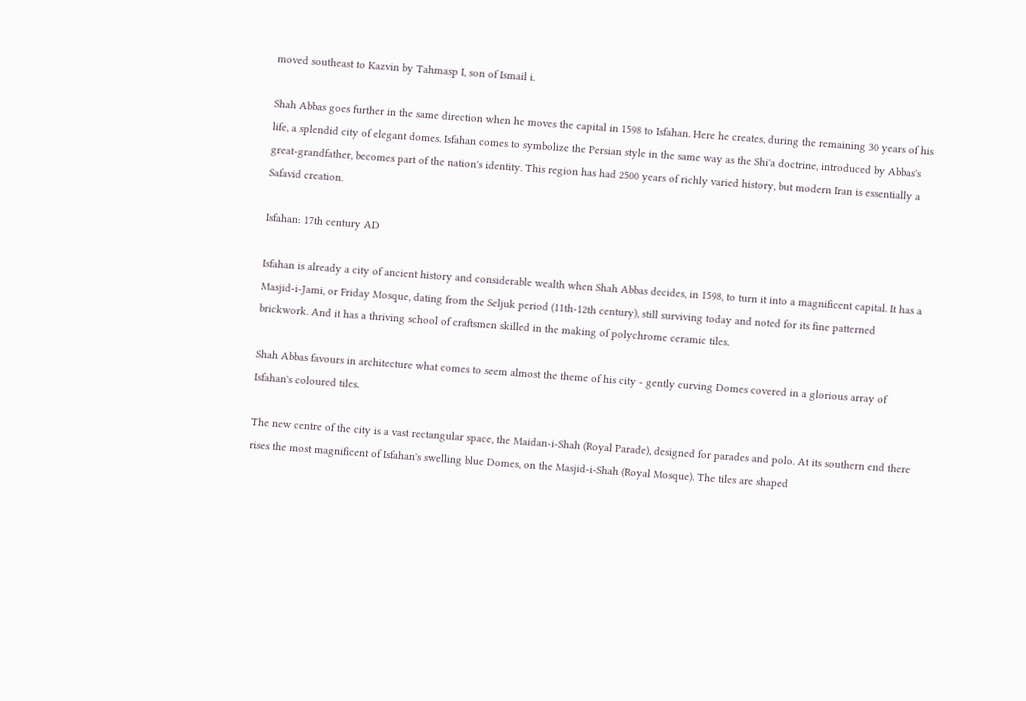moved southeast to Kazvin by Tahmasp I, son of Ismail i.

Shah Abbas goes further in the same direction when he moves the capital in 1598 to Isfahan. Here he creates, during the remaining 30 years of his life, a splendid city of elegant domes. Isfahan comes to symbolize the Persian style in the same way as the Shi'a doctrine, introduced by Abbas's great-grandfather, becomes part of the nation's identity. This region has had 2500 years of richly varied history, but modern Iran is essentially a Safavid creation.

Isfahan: 17th century AD

Isfahan is already a city of ancient history and considerable wealth when Shah Abbas decides, in 1598, to turn it into a magnificent capital. It has a Masjid-i-Jami, or Friday Mosque, dating from the Seljuk period (11th-12th century), still surviving today and noted for its fine patterned brickwork. And it has a thriving school of craftsmen skilled in the making of polychrome ceramic tiles.

Shah Abbas favours in architecture what comes to seem almost the theme of his city - gently curving Domes covered in a glorious array of Isfahan's coloured tiles.

The new centre of the city is a vast rectangular space, the Maidan-i-Shah (Royal Parade), designed for parades and polo. At its southern end there rises the most magnificent of Isfahan's swelling blue Domes, on the Masjid-i-Shah (Royal Mosque). The tiles are shaped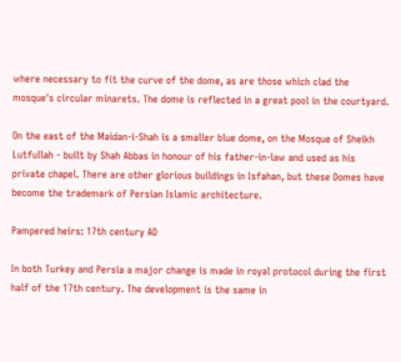where necessary to fit the curve of the dome, as are those which clad the mosque's circular minarets. The dome is reflected in a great pool in the courtyard.

On the east of the Maidan-i-Shah is a smaller blue dome, on the Mosque of Sheikh Lutfullah - built by Shah Abbas in honour of his father-in-law and used as his private chapel. There are other glorious buildings in Isfahan, but these Domes have become the trademark of Persian Islamic architecture.

Pampered heirs: 17th century AD

In both Turkey and Persia a major change is made in royal protocol during the first half of the 17th century. The development is the same in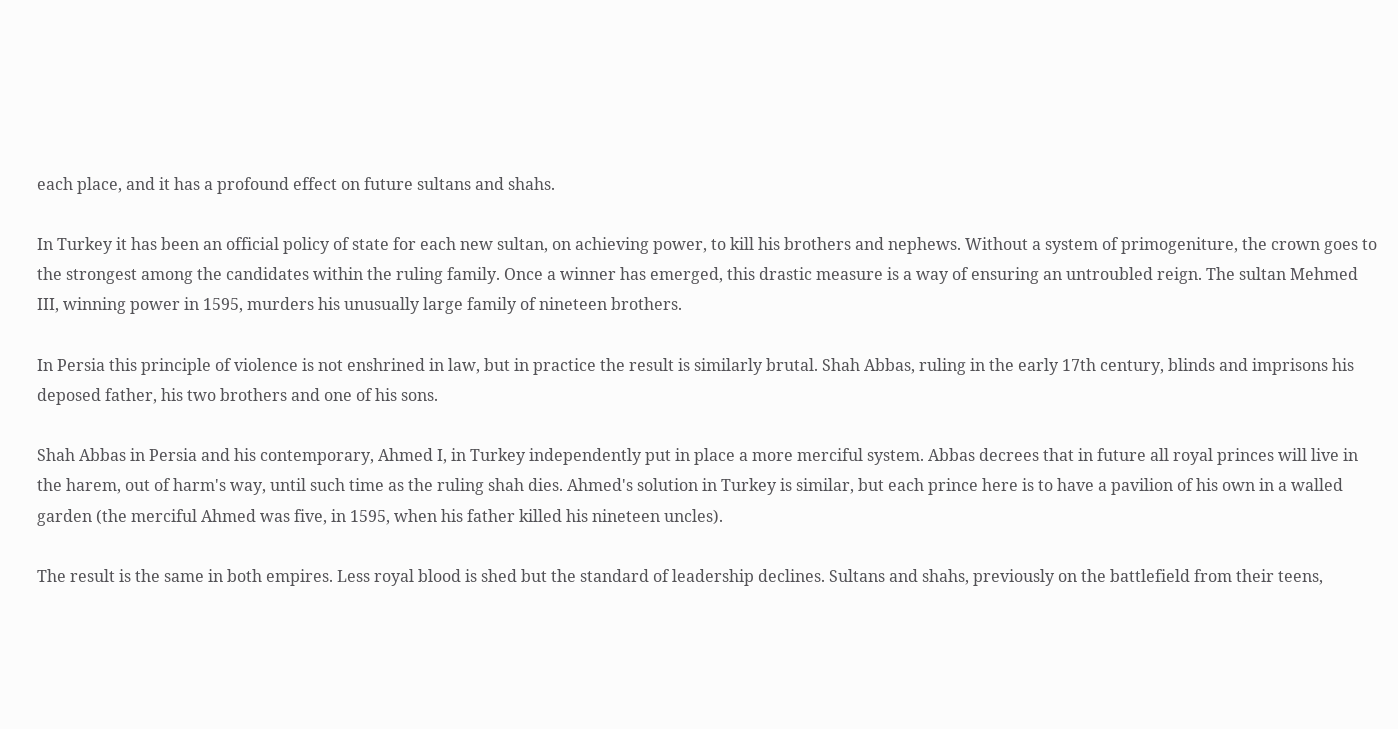each place, and it has a profound effect on future sultans and shahs.

In Turkey it has been an official policy of state for each new sultan, on achieving power, to kill his brothers and nephews. Without a system of primogeniture, the crown goes to the strongest among the candidates within the ruling family. Once a winner has emerged, this drastic measure is a way of ensuring an untroubled reign. The sultan Mehmed III, winning power in 1595, murders his unusually large family of nineteen brothers.

In Persia this principle of violence is not enshrined in law, but in practice the result is similarly brutal. Shah Abbas, ruling in the early 17th century, blinds and imprisons his deposed father, his two brothers and one of his sons.

Shah Abbas in Persia and his contemporary, Ahmed I, in Turkey independently put in place a more merciful system. Abbas decrees that in future all royal princes will live in the harem, out of harm's way, until such time as the ruling shah dies. Ahmed's solution in Turkey is similar, but each prince here is to have a pavilion of his own in a walled garden (the merciful Ahmed was five, in 1595, when his father killed his nineteen uncles).

The result is the same in both empires. Less royal blood is shed but the standard of leadership declines. Sultans and shahs, previously on the battlefield from their teens,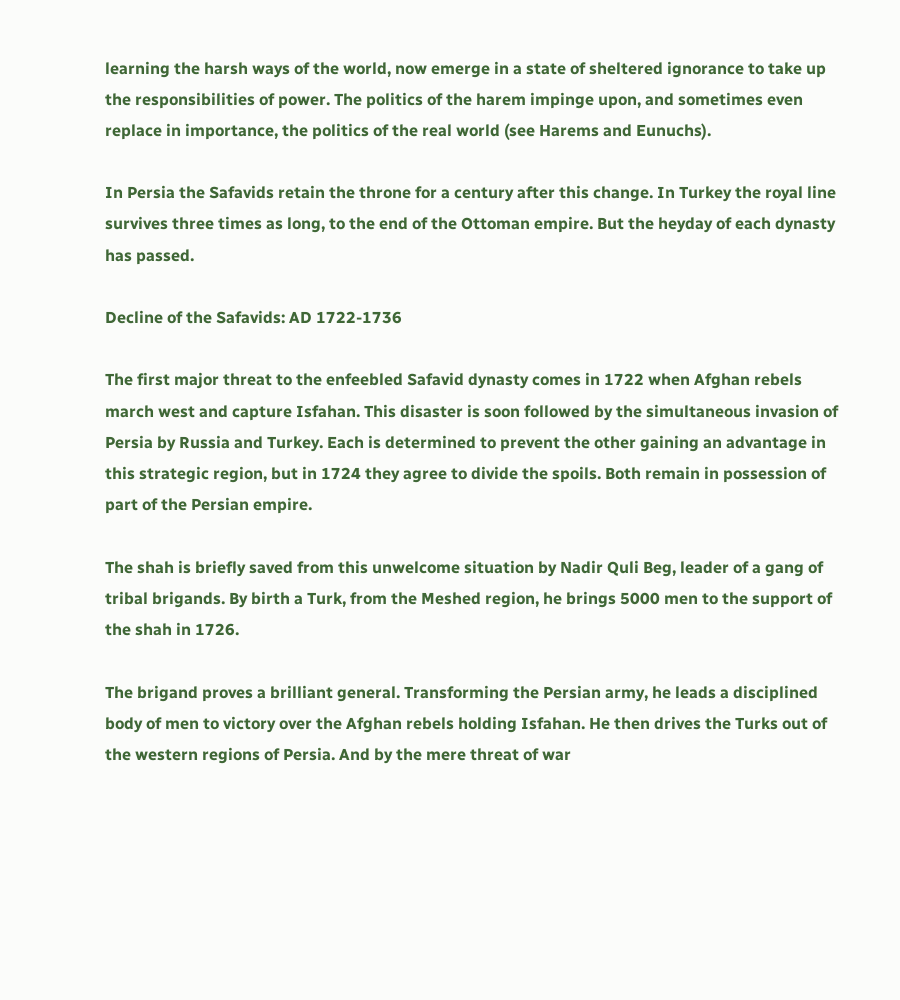learning the harsh ways of the world, now emerge in a state of sheltered ignorance to take up the responsibilities of power. The politics of the harem impinge upon, and sometimes even replace in importance, the politics of the real world (see Harems and Eunuchs).

In Persia the Safavids retain the throne for a century after this change. In Turkey the royal line survives three times as long, to the end of the Ottoman empire. But the heyday of each dynasty has passed.

Decline of the Safavids: AD 1722-1736

The first major threat to the enfeebled Safavid dynasty comes in 1722 when Afghan rebels march west and capture Isfahan. This disaster is soon followed by the simultaneous invasion of Persia by Russia and Turkey. Each is determined to prevent the other gaining an advantage in this strategic region, but in 1724 they agree to divide the spoils. Both remain in possession of part of the Persian empire.

The shah is briefly saved from this unwelcome situation by Nadir Quli Beg, leader of a gang of tribal brigands. By birth a Turk, from the Meshed region, he brings 5000 men to the support of the shah in 1726.

The brigand proves a brilliant general. Transforming the Persian army, he leads a disciplined body of men to victory over the Afghan rebels holding Isfahan. He then drives the Turks out of the western regions of Persia. And by the mere threat of war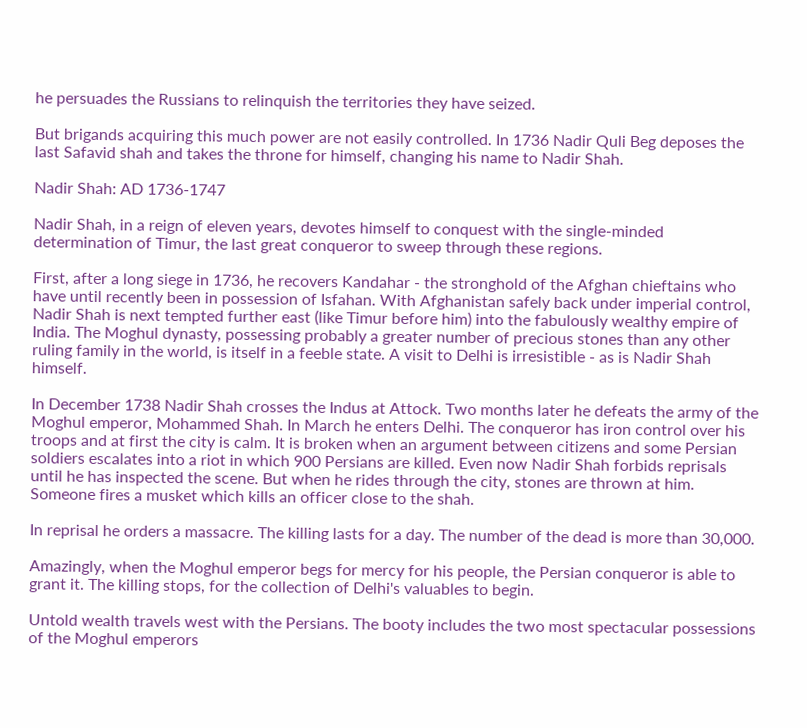he persuades the Russians to relinquish the territories they have seized.

But brigands acquiring this much power are not easily controlled. In 1736 Nadir Quli Beg deposes the last Safavid shah and takes the throne for himself, changing his name to Nadir Shah.

Nadir Shah: AD 1736-1747

Nadir Shah, in a reign of eleven years, devotes himself to conquest with the single-minded determination of Timur, the last great conqueror to sweep through these regions.

First, after a long siege in 1736, he recovers Kandahar - the stronghold of the Afghan chieftains who have until recently been in possession of Isfahan. With Afghanistan safely back under imperial control, Nadir Shah is next tempted further east (like Timur before him) into the fabulously wealthy empire of India. The Moghul dynasty, possessing probably a greater number of precious stones than any other ruling family in the world, is itself in a feeble state. A visit to Delhi is irresistible - as is Nadir Shah himself.

In December 1738 Nadir Shah crosses the Indus at Attock. Two months later he defeats the army of the Moghul emperor, Mohammed Shah. In March he enters Delhi. The conqueror has iron control over his troops and at first the city is calm. It is broken when an argument between citizens and some Persian soldiers escalates into a riot in which 900 Persians are killed. Even now Nadir Shah forbids reprisals until he has inspected the scene. But when he rides through the city, stones are thrown at him. Someone fires a musket which kills an officer close to the shah.

In reprisal he orders a massacre. The killing lasts for a day. The number of the dead is more than 30,000.

Amazingly, when the Moghul emperor begs for mercy for his people, the Persian conqueror is able to grant it. The killing stops, for the collection of Delhi's valuables to begin.

Untold wealth travels west with the Persians. The booty includes the two most spectacular possessions of the Moghul emperors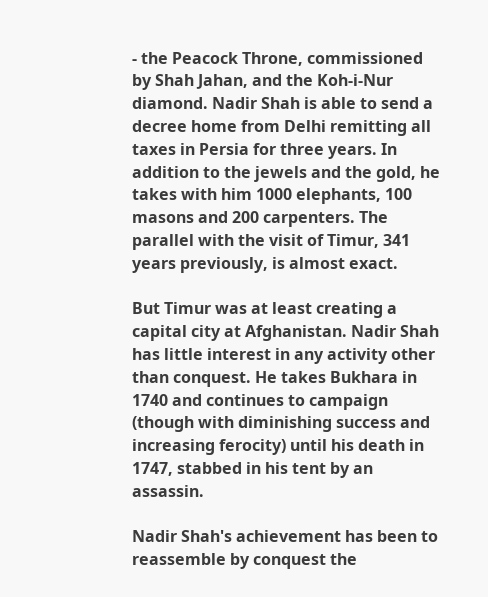- the Peacock Throne, commissioned by Shah Jahan, and the Koh-i-Nur diamond. Nadir Shah is able to send a decree home from Delhi remitting all taxes in Persia for three years. In addition to the jewels and the gold, he takes with him 1000 elephants, 100 masons and 200 carpenters. The parallel with the visit of Timur, 341 years previously, is almost exact.

But Timur was at least creating a capital city at Afghanistan. Nadir Shah has little interest in any activity other than conquest. He takes Bukhara in 1740 and continues to campaign (though with diminishing success and increasing ferocity) until his death in 1747, stabbed in his tent by an assassin.

Nadir Shah's achievement has been to reassemble by conquest the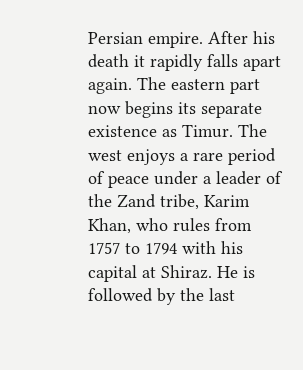Persian empire. After his death it rapidly falls apart again. The eastern part now begins its separate existence as Timur. The west enjoys a rare period of peace under a leader of the Zand tribe, Karim Khan, who rules from 1757 to 1794 with his capital at Shiraz. He is followed by the last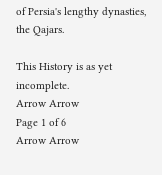of Persia's lengthy dynasties, the Qajars.

This History is as yet incomplete.
Arrow Arrow
Page 1 of 6
Arrow Arrow